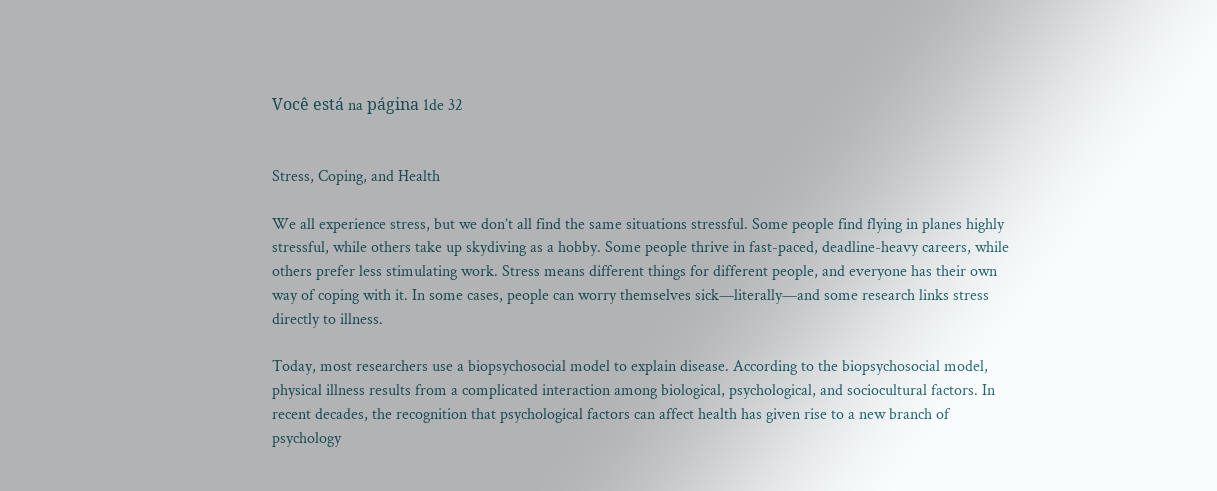Você está na página 1de 32


Stress, Coping, and Health

We all experience stress, but we don’t all find the same situations stressful. Some people find flying in planes highly
stressful, while others take up skydiving as a hobby. Some people thrive in fast-paced, deadline-heavy careers, while
others prefer less stimulating work. Stress means different things for different people, and everyone has their own
way of coping with it. In some cases, people can worry themselves sick—literally—and some research links stress
directly to illness.

Today, most researchers use a biopsychosocial model to explain disease. According to the biopsychosocial model,
physical illness results from a complicated interaction among biological, psychological, and sociocultural factors. In
recent decades, the recognition that psychological factors can affect health has given rise to a new branch of
psychology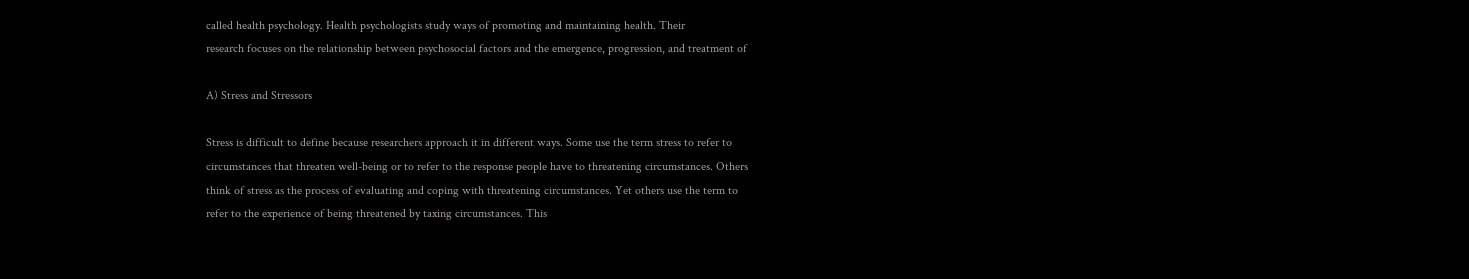called health psychology. Health psychologists study ways of promoting and maintaining health. Their
research focuses on the relationship between psychosocial factors and the emergence, progression, and treatment of

A) Stress and Stressors

Stress is difficult to define because researchers approach it in different ways. Some use the term stress to refer to
circumstances that threaten well-being or to refer to the response people have to threatening circumstances. Others
think of stress as the process of evaluating and coping with threatening circumstances. Yet others use the term to
refer to the experience of being threatened by taxing circumstances. This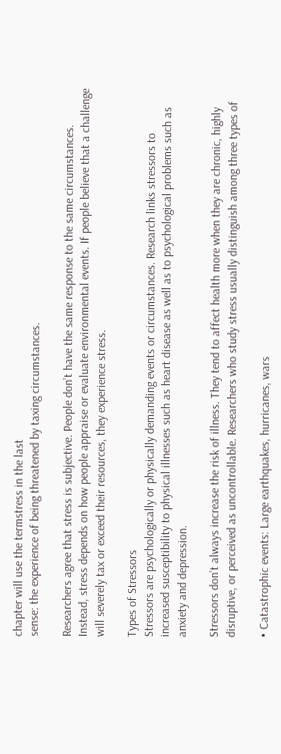chapter will use the termstress in the last
sense: the experience of being threatened by taxing circumstances.

Researchers agree that stress is subjective. People don’t have the same response to the same circumstances.
Instead, stress depends on how people appraise or evaluate environmental events. If people believe that a challenge
will severely tax or exceed their resources, they experience stress.

Types of Stressors
Stressors are psychologically or physically demanding events or circumstances. Research links stressors to
increased susceptibility to physical illnesses such as heart disease as well as to psychological problems such as
anxiety and depression.

Stressors don’t always increase the risk of illness. They tend to affect health more when they are chronic, highly
disruptive, or perceived as uncontrollable. Researchers who study stress usually distinguish among three types of

• Catastrophic events: Large earthquakes, hurricanes, wars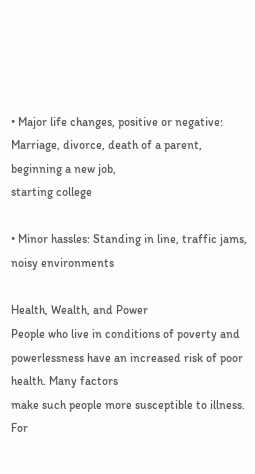• Major life changes, positive or negative: Marriage, divorce, death of a parent, beginning a new job,
starting college

• Minor hassles: Standing in line, traffic jams, noisy environments

Health, Wealth, and Power
People who live in conditions of poverty and powerlessness have an increased risk of poor health. Many factors
make such people more susceptible to illness. For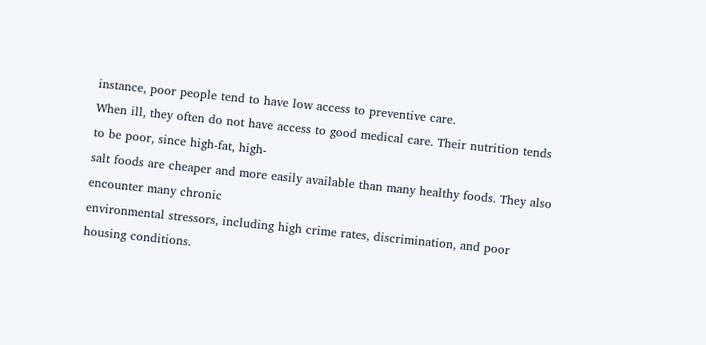instance, poor people tend to have low access to preventive care.
When ill, they often do not have access to good medical care. Their nutrition tends to be poor, since high-fat, high-
salt foods are cheaper and more easily available than many healthy foods. They also encounter many chronic
environmental stressors, including high crime rates, discrimination, and poor housing conditions.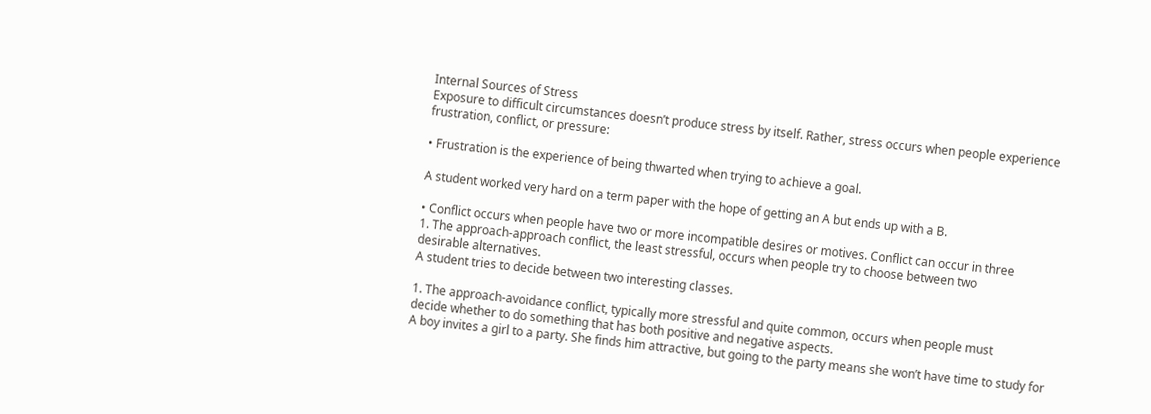Internal Sources of Stress
Exposure to difficult circumstances doesn’t produce stress by itself. Rather, stress occurs when people experience
frustration, conflict, or pressure:

• Frustration is the experience of being thwarted when trying to achieve a goal.

A student worked very hard on a term paper with the hope of getting an A but ends up with a B.

• Conflict occurs when people have two or more incompatible desires or motives. Conflict can occur in three
1. The approach-approach conflict, the least stressful, occurs when people try to choose between two
desirable alternatives.
A student tries to decide between two interesting classes.

1. The approach-avoidance conflict, typically more stressful and quite common, occurs when people must
decide whether to do something that has both positive and negative aspects.
A boy invites a girl to a party. She finds him attractive, but going to the party means she won’t have time to study for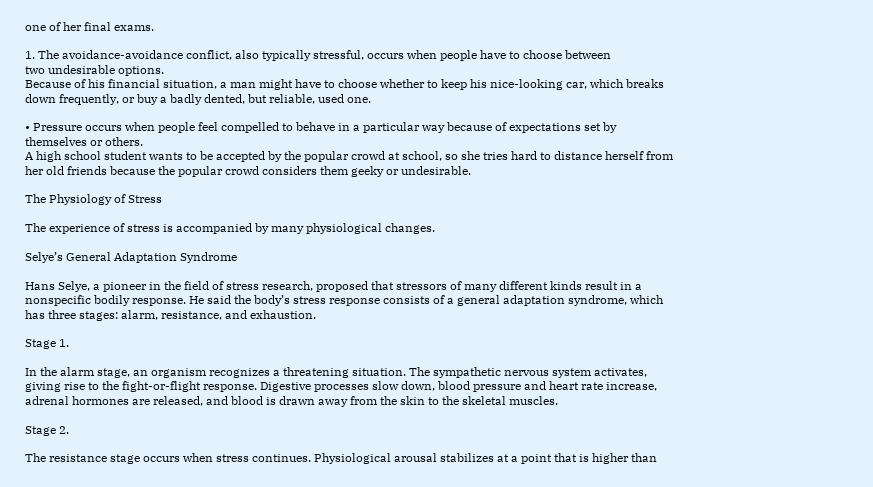one of her final exams.

1. The avoidance-avoidance conflict, also typically stressful, occurs when people have to choose between
two undesirable options.
Because of his financial situation, a man might have to choose whether to keep his nice-looking car, which breaks
down frequently, or buy a badly dented, but reliable, used one.

• Pressure occurs when people feel compelled to behave in a particular way because of expectations set by
themselves or others.
A high school student wants to be accepted by the popular crowd at school, so she tries hard to distance herself from
her old friends because the popular crowd considers them geeky or undesirable.

The Physiology of Stress

The experience of stress is accompanied by many physiological changes.

Selye’s General Adaptation Syndrome

Hans Selye, a pioneer in the field of stress research, proposed that stressors of many different kinds result in a
nonspecific bodily response. He said the body’s stress response consists of a general adaptation syndrome, which
has three stages: alarm, resistance, and exhaustion.

Stage 1.

In the alarm stage, an organism recognizes a threatening situation. The sympathetic nervous system activates,
giving rise to the fight-or-flight response. Digestive processes slow down, blood pressure and heart rate increase,
adrenal hormones are released, and blood is drawn away from the skin to the skeletal muscles.

Stage 2.

The resistance stage occurs when stress continues. Physiological arousal stabilizes at a point that is higher than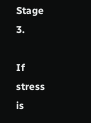Stage 3.

If stress is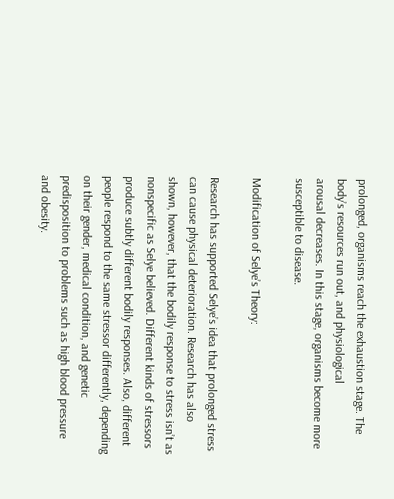prolonged, organisms reach the exhaustion stage. The body’s resources run out, and physiological
arousal decreases. In this stage, organisms become more susceptible to disease.

Modification of Selye’s Theory:

Research has supported Selye’s idea that prolonged stress can cause physical deterioration. Research has also
shown, however, that the bodily response to stress isn’t as nonspecific as Selye believed. Different kinds of stressors
produce subtly different bodily responses. Also, different people respond to the same stressor differently, depending
on their gender, medical condition, and genetic predisposition to problems such as high blood pressure and obesity.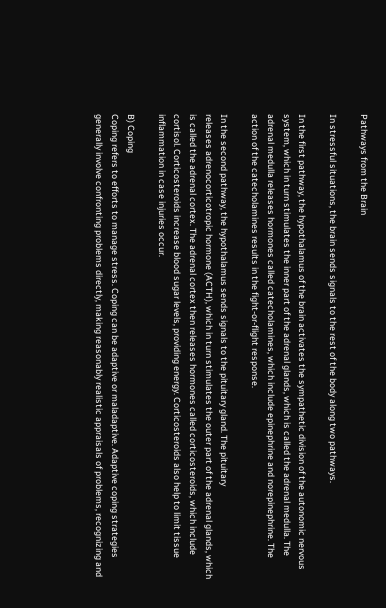Pathways from the Brain

In stressful situations, the brain sends signals to the rest of the body along two pathways.

In the first pathway, the hypothalamus of the brain activates the sympathetic division of the autonomic nervous
system, which in turn stimulates the inner part of the adrenal glands, which is called the adrenal medulla. The
adrenal medulla releases hormones called catecholamines, which include epinephrine and norepinephrine. The
action of the catecholamines results in the fight-or-flight response.

In the second pathway, the hypothalamus sends signals to the pituitary gland. The pituitary
releases adrenocorticotropic hormone (ACTH), which in turn stimulates the outer part of the adrenal glands, which
is called the adrenal cortex. The adrenal cortex then releases hormones called corticosteroids, which include
cortisol. Corticosteroids increase blood sugar levels, providing energy. Corticosteroids also help to limit tissue
inflammation in case injuries occur.

B) Coping
Coping refers to efforts to manage stress. Coping can be adaptive or maladaptive. Adaptive coping strategies
generally involve confronting problems directly, making reasonably realistic appraisals of problems, recognizing and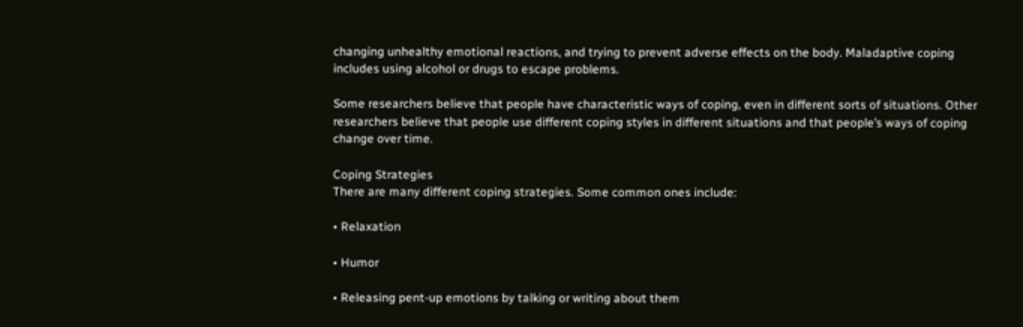changing unhealthy emotional reactions, and trying to prevent adverse effects on the body. Maladaptive coping
includes using alcohol or drugs to escape problems.

Some researchers believe that people have characteristic ways of coping, even in different sorts of situations. Other
researchers believe that people use different coping styles in different situations and that people’s ways of coping
change over time.

Coping Strategies
There are many different coping strategies. Some common ones include:

• Relaxation

• Humor

• Releasing pent-up emotions by talking or writing about them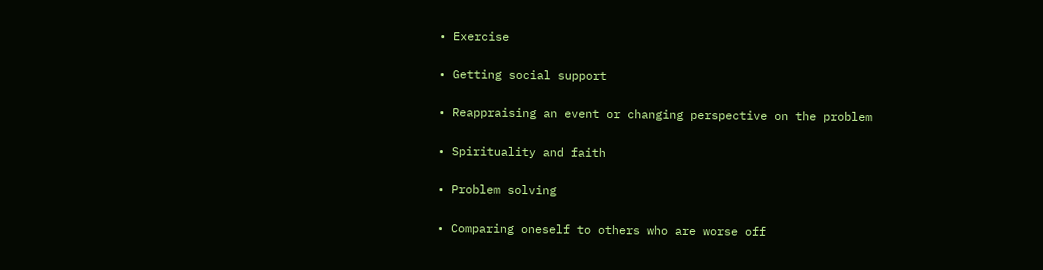• Exercise

• Getting social support

• Reappraising an event or changing perspective on the problem

• Spirituality and faith

• Problem solving

• Comparing oneself to others who are worse off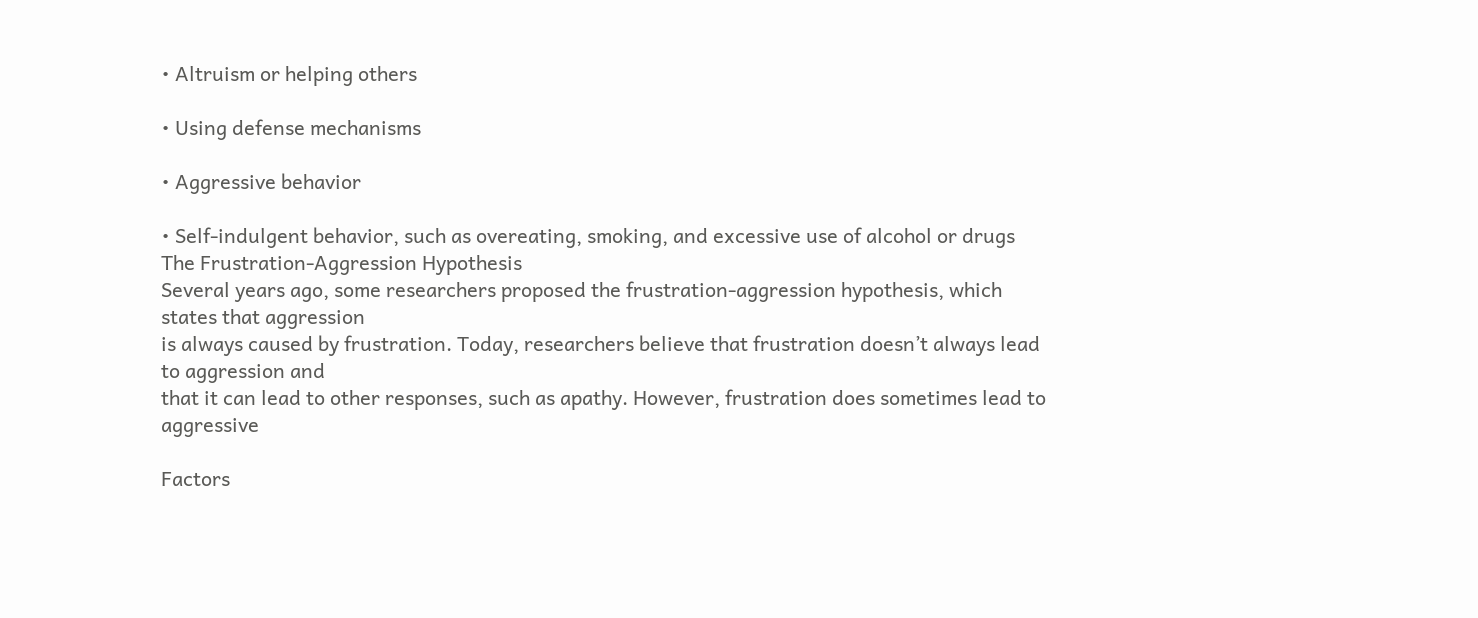• Altruism or helping others

• Using defense mechanisms

• Aggressive behavior

• Self-indulgent behavior, such as overeating, smoking, and excessive use of alcohol or drugs
The Frustration-Aggression Hypothesis
Several years ago, some researchers proposed the frustration-aggression hypothesis, which states that aggression
is always caused by frustration. Today, researchers believe that frustration doesn’t always lead to aggression and
that it can lead to other responses, such as apathy. However, frustration does sometimes lead to aggressive

Factors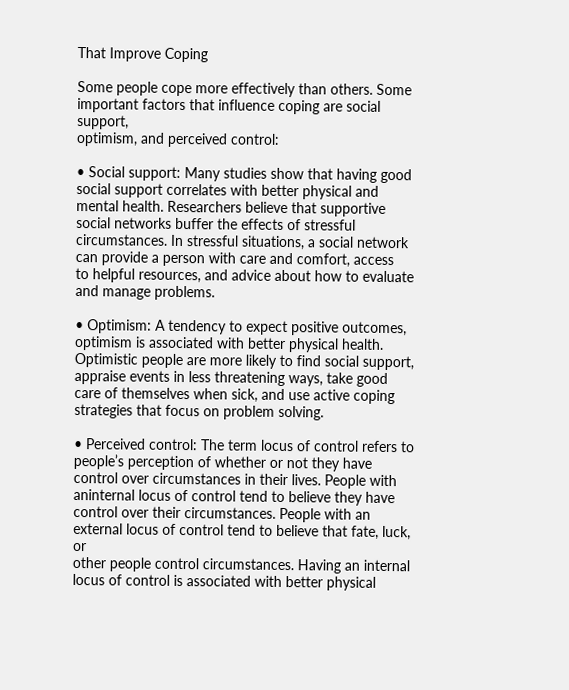That Improve Coping

Some people cope more effectively than others. Some important factors that influence coping are social support,
optimism, and perceived control:

• Social support: Many studies show that having good social support correlates with better physical and
mental health. Researchers believe that supportive social networks buffer the effects of stressful
circumstances. In stressful situations, a social network can provide a person with care and comfort, access
to helpful resources, and advice about how to evaluate and manage problems.

• Optimism: A tendency to expect positive outcomes, optimism is associated with better physical health.
Optimistic people are more likely to find social support, appraise events in less threatening ways, take good
care of themselves when sick, and use active coping strategies that focus on problem solving.

• Perceived control: The term locus of control refers to people’s perception of whether or not they have
control over circumstances in their lives. People with aninternal locus of control tend to believe they have
control over their circumstances. People with an external locus of control tend to believe that fate, luck, or
other people control circumstances. Having an internal locus of control is associated with better physical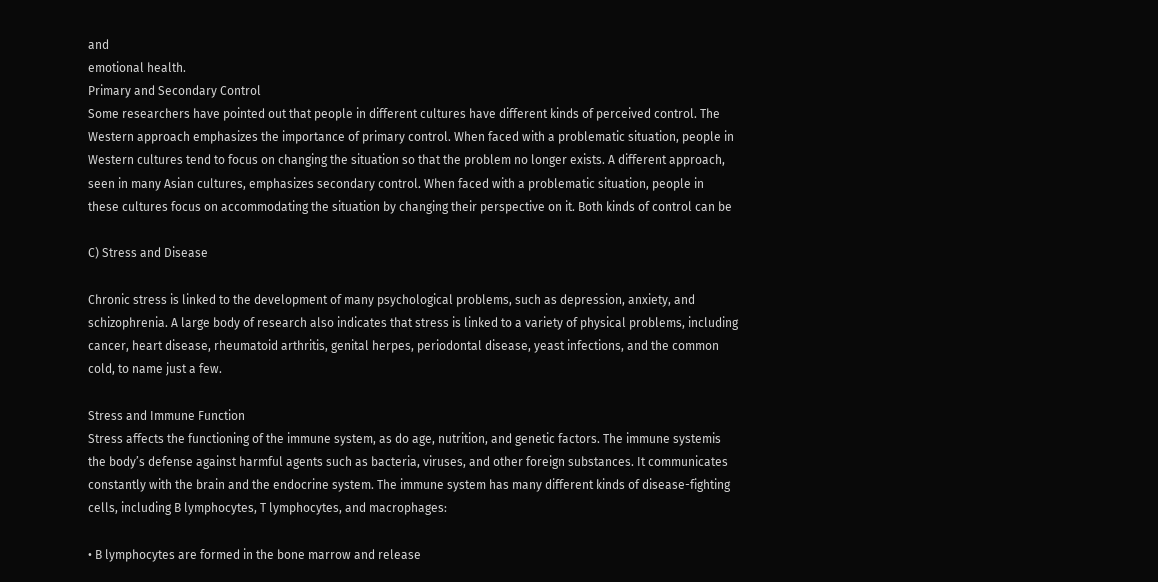and
emotional health.
Primary and Secondary Control
Some researchers have pointed out that people in different cultures have different kinds of perceived control. The
Western approach emphasizes the importance of primary control. When faced with a problematic situation, people in
Western cultures tend to focus on changing the situation so that the problem no longer exists. A different approach,
seen in many Asian cultures, emphasizes secondary control. When faced with a problematic situation, people in
these cultures focus on accommodating the situation by changing their perspective on it. Both kinds of control can be

C) Stress and Disease

Chronic stress is linked to the development of many psychological problems, such as depression, anxiety, and
schizophrenia. A large body of research also indicates that stress is linked to a variety of physical problems, including
cancer, heart disease, rheumatoid arthritis, genital herpes, periodontal disease, yeast infections, and the common
cold, to name just a few.

Stress and Immune Function
Stress affects the functioning of the immune system, as do age, nutrition, and genetic factors. The immune systemis
the body’s defense against harmful agents such as bacteria, viruses, and other foreign substances. It communicates
constantly with the brain and the endocrine system. The immune system has many different kinds of disease-fighting
cells, including B lymphocytes, T lymphocytes, and macrophages:

• B lymphocytes are formed in the bone marrow and release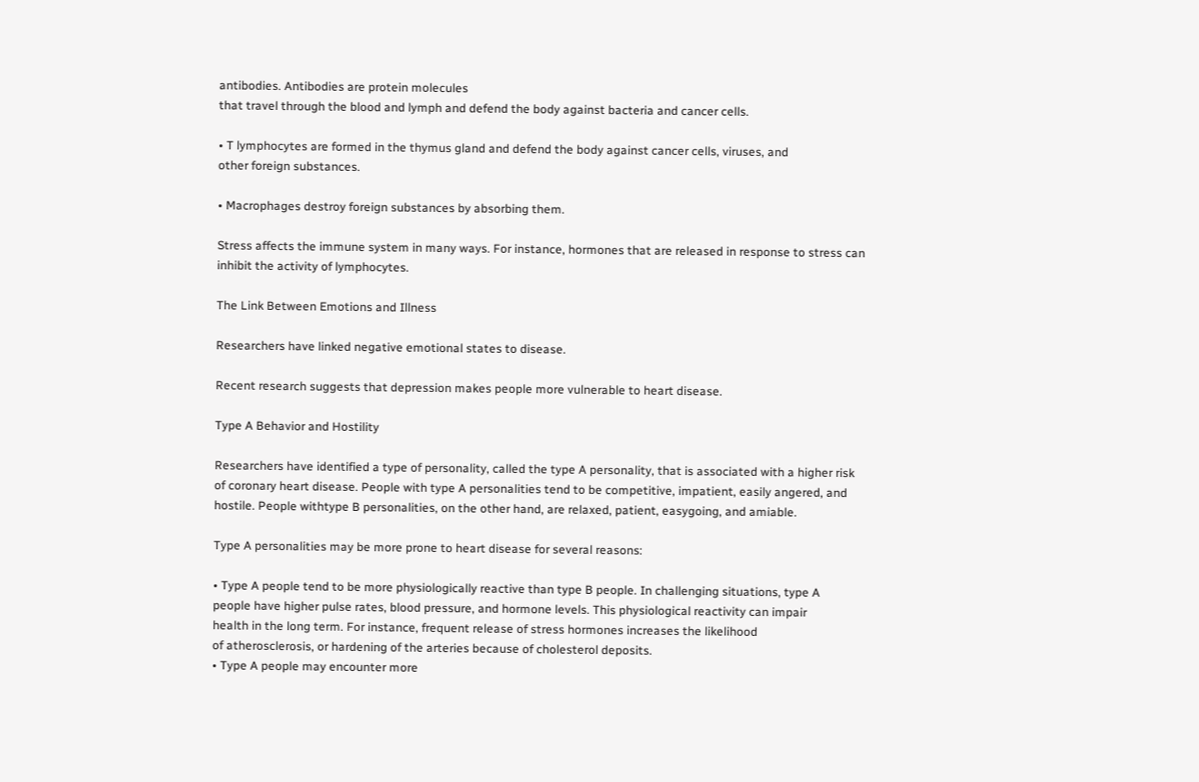antibodies. Antibodies are protein molecules
that travel through the blood and lymph and defend the body against bacteria and cancer cells.

• T lymphocytes are formed in the thymus gland and defend the body against cancer cells, viruses, and
other foreign substances.

• Macrophages destroy foreign substances by absorbing them.

Stress affects the immune system in many ways. For instance, hormones that are released in response to stress can
inhibit the activity of lymphocytes.

The Link Between Emotions and Illness

Researchers have linked negative emotional states to disease.

Recent research suggests that depression makes people more vulnerable to heart disease.

Type A Behavior and Hostility

Researchers have identified a type of personality, called the type A personality, that is associated with a higher risk
of coronary heart disease. People with type A personalities tend to be competitive, impatient, easily angered, and
hostile. People withtype B personalities, on the other hand, are relaxed, patient, easygoing, and amiable.

Type A personalities may be more prone to heart disease for several reasons:

• Type A people tend to be more physiologically reactive than type B people. In challenging situations, type A
people have higher pulse rates, blood pressure, and hormone levels. This physiological reactivity can impair
health in the long term. For instance, frequent release of stress hormones increases the likelihood
of atherosclerosis, or hardening of the arteries because of cholesterol deposits.
• Type A people may encounter more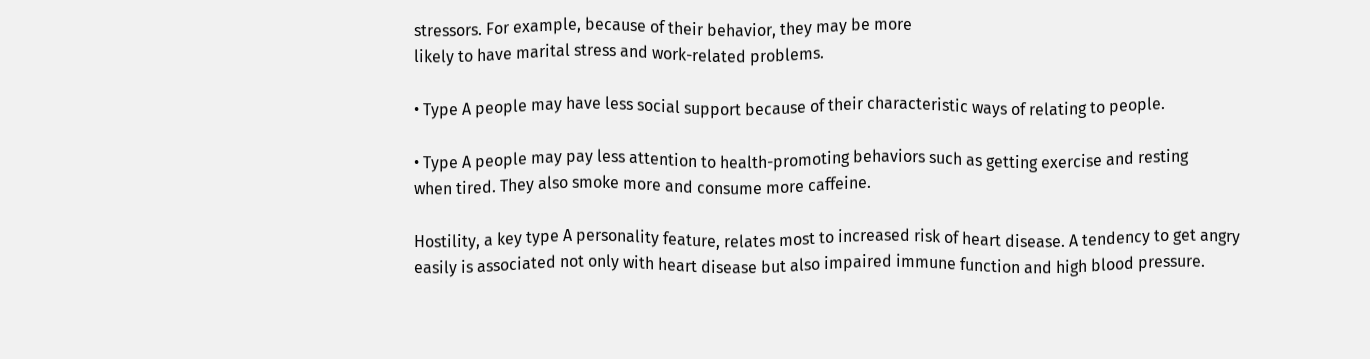stressors. For example, because of their behavior, they may be more
likely to have marital stress and work-related problems.

• Type A people may have less social support because of their characteristic ways of relating to people.

• Type A people may pay less attention to health-promoting behaviors such as getting exercise and resting
when tired. They also smoke more and consume more caffeine.

Hostility, a key type A personality feature, relates most to increased risk of heart disease. A tendency to get angry
easily is associated not only with heart disease but also impaired immune function and high blood pressure.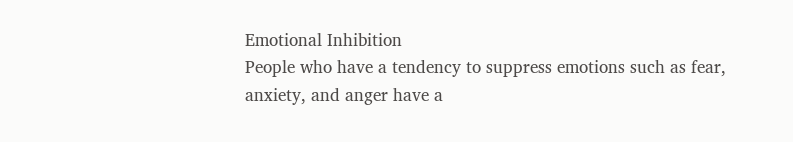Emotional Inhibition
People who have a tendency to suppress emotions such as fear, anxiety, and anger have a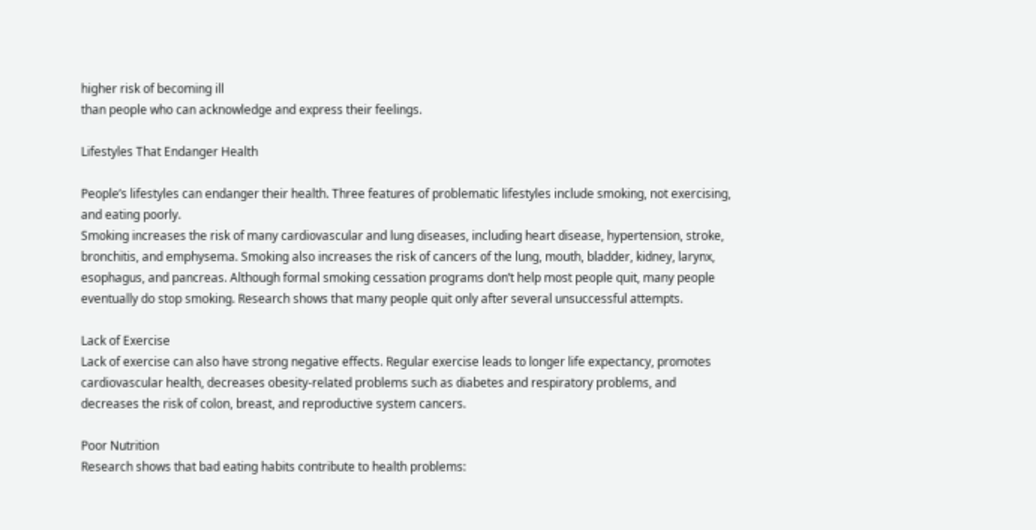higher risk of becoming ill
than people who can acknowledge and express their feelings.

Lifestyles That Endanger Health

People’s lifestyles can endanger their health. Three features of problematic lifestyles include smoking, not exercising,
and eating poorly.
Smoking increases the risk of many cardiovascular and lung diseases, including heart disease, hypertension, stroke,
bronchitis, and emphysema. Smoking also increases the risk of cancers of the lung, mouth, bladder, kidney, larynx,
esophagus, and pancreas. Although formal smoking cessation programs don’t help most people quit, many people
eventually do stop smoking. Research shows that many people quit only after several unsuccessful attempts.

Lack of Exercise
Lack of exercise can also have strong negative effects. Regular exercise leads to longer life expectancy, promotes
cardiovascular health, decreases obesity-related problems such as diabetes and respiratory problems, and
decreases the risk of colon, breast, and reproductive system cancers.

Poor Nutrition
Research shows that bad eating habits contribute to health problems: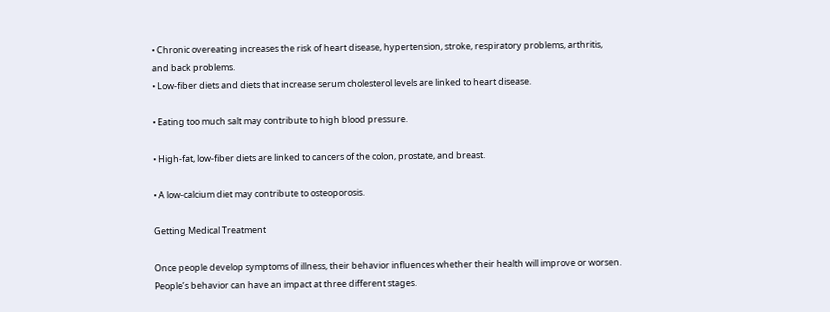• Chronic overeating increases the risk of heart disease, hypertension, stroke, respiratory problems, arthritis,
and back problems.
• Low-fiber diets and diets that increase serum cholesterol levels are linked to heart disease.

• Eating too much salt may contribute to high blood pressure.

• High-fat, low-fiber diets are linked to cancers of the colon, prostate, and breast.

• A low-calcium diet may contribute to osteoporosis.

Getting Medical Treatment

Once people develop symptoms of illness, their behavior influences whether their health will improve or worsen.
People’s behavior can have an impact at three different stages.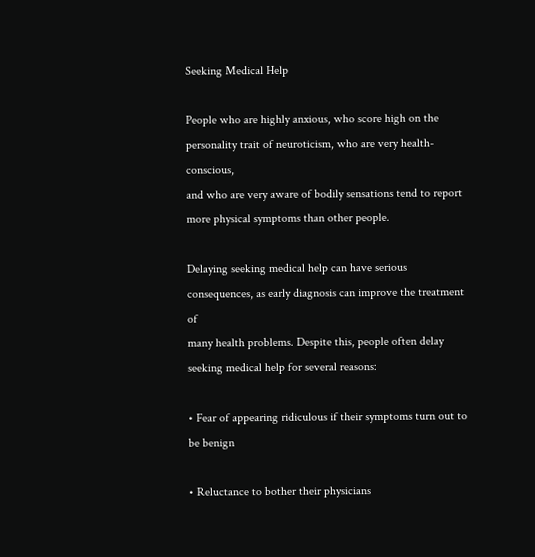Seeking Medical Help

People who are highly anxious, who score high on the personality trait of neuroticism, who are very health-conscious,
and who are very aware of bodily sensations tend to report more physical symptoms than other people.

Delaying seeking medical help can have serious consequences, as early diagnosis can improve the treatment of
many health problems. Despite this, people often delay seeking medical help for several reasons:

• Fear of appearing ridiculous if their symptoms turn out to be benign

• Reluctance to bother their physicians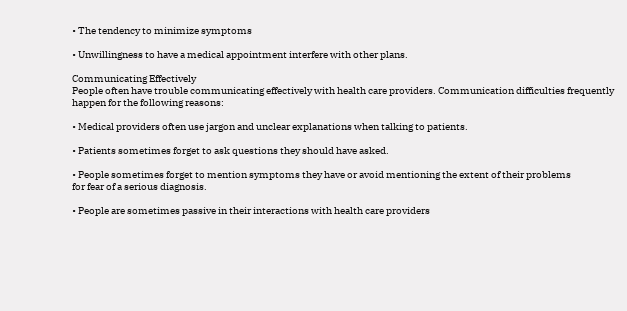• The tendency to minimize symptoms

• Unwillingness to have a medical appointment interfere with other plans.

Communicating Effectively
People often have trouble communicating effectively with health care providers. Communication difficulties frequently
happen for the following reasons:

• Medical providers often use jargon and unclear explanations when talking to patients.

• Patients sometimes forget to ask questions they should have asked.

• People sometimes forget to mention symptoms they have or avoid mentioning the extent of their problems
for fear of a serious diagnosis.

• People are sometimes passive in their interactions with health care providers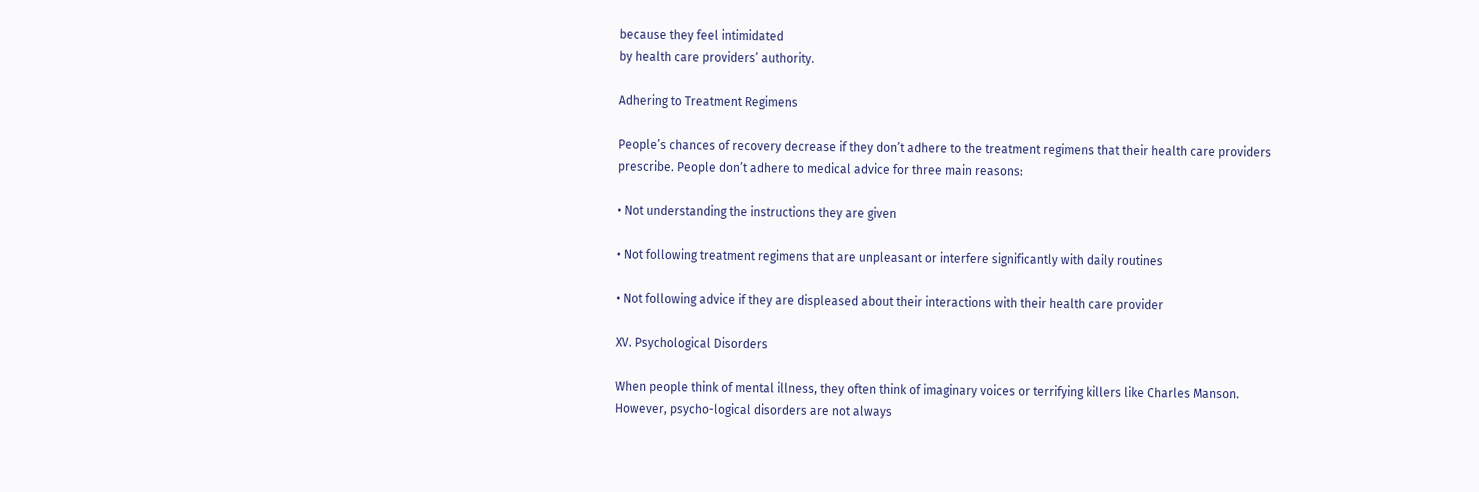because they feel intimidated
by health care providers’ authority.

Adhering to Treatment Regimens

People’s chances of recovery decrease if they don’t adhere to the treatment regimens that their health care providers
prescribe. People don’t adhere to medical advice for three main reasons:

• Not understanding the instructions they are given

• Not following treatment regimens that are unpleasant or interfere significantly with daily routines

• Not following advice if they are displeased about their interactions with their health care provider

XV. Psychological Disorders

When people think of mental illness, they often think of imaginary voices or terrifying killers like Charles Manson.
However, psycho-logical disorders are not always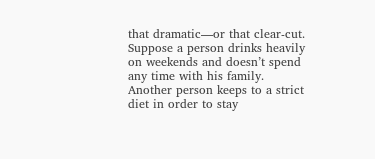that dramatic—or that clear-cut. Suppose a person drinks heavily
on weekends and doesn’t spend any time with his family. Another person keeps to a strict diet in order to stay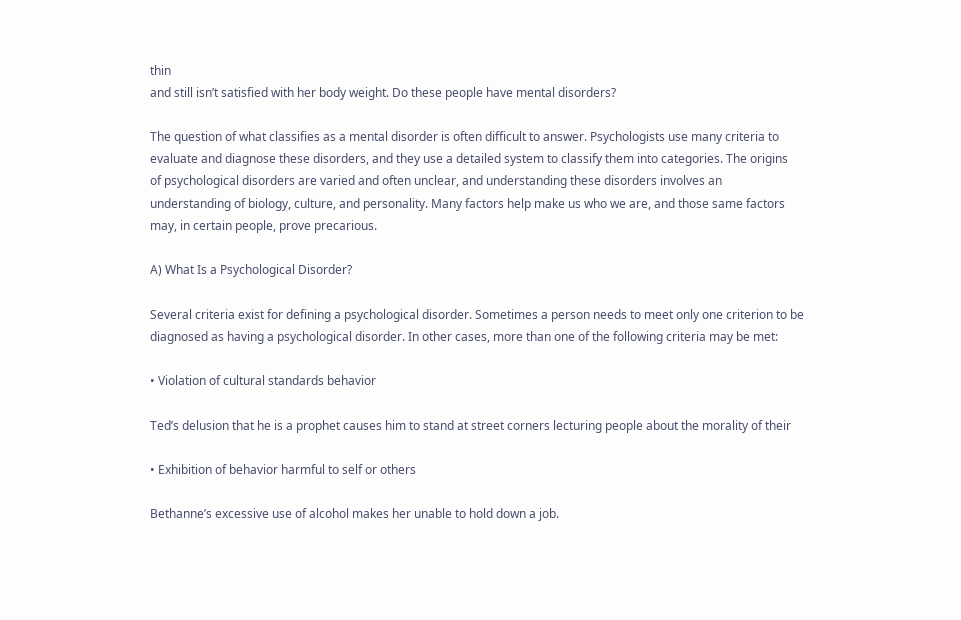thin
and still isn’t satisfied with her body weight. Do these people have mental disorders?

The question of what classifies as a mental disorder is often difficult to answer. Psychologists use many criteria to
evaluate and diagnose these disorders, and they use a detailed system to classify them into categories. The origins
of psychological disorders are varied and often unclear, and understanding these disorders involves an
understanding of biology, culture, and personality. Many factors help make us who we are, and those same factors
may, in certain people, prove precarious.

A) What Is a Psychological Disorder?

Several criteria exist for defining a psychological disorder. Sometimes a person needs to meet only one criterion to be
diagnosed as having a psychological disorder. In other cases, more than one of the following criteria may be met:

• Violation of cultural standards behavior

Ted’s delusion that he is a prophet causes him to stand at street corners lecturing people about the morality of their

• Exhibition of behavior harmful to self or others

Bethanne’s excessive use of alcohol makes her unable to hold down a job.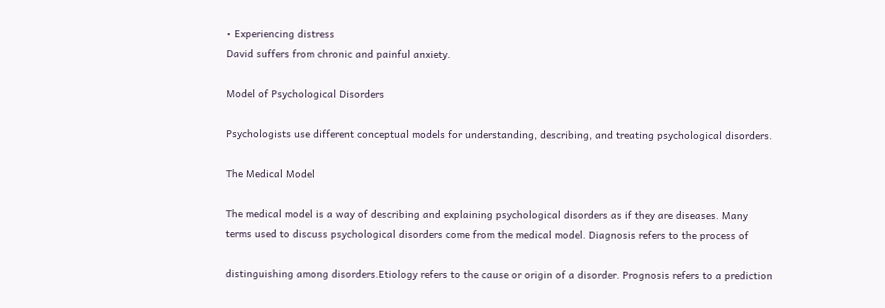• Experiencing distress
David suffers from chronic and painful anxiety.

Model of Psychological Disorders

Psychologists use different conceptual models for understanding, describing, and treating psychological disorders.

The Medical Model

The medical model is a way of describing and explaining psychological disorders as if they are diseases. Many
terms used to discuss psychological disorders come from the medical model. Diagnosis refers to the process of

distinguishing among disorders.Etiology refers to the cause or origin of a disorder. Prognosis refers to a prediction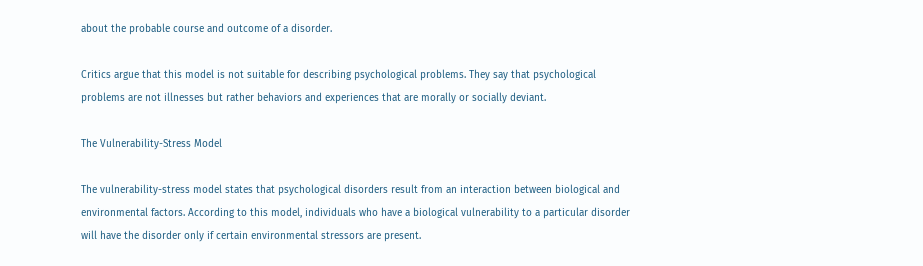about the probable course and outcome of a disorder.

Critics argue that this model is not suitable for describing psychological problems. They say that psychological
problems are not illnesses but rather behaviors and experiences that are morally or socially deviant.

The Vulnerability-Stress Model

The vulnerability-stress model states that psychological disorders result from an interaction between biological and
environmental factors. According to this model, individuals who have a biological vulnerability to a particular disorder
will have the disorder only if certain environmental stressors are present.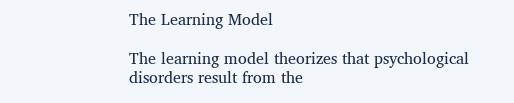The Learning Model

The learning model theorizes that psychological disorders result from the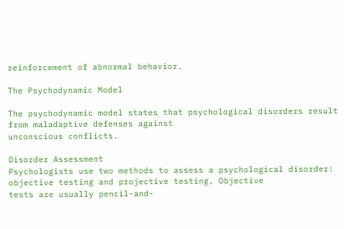reinforcement of abnormal behavior.

The Psychodynamic Model

The psychodynamic model states that psychological disorders result from maladaptive defenses against
unconscious conflicts.

Disorder Assessment
Psychologists use two methods to assess a psychological disorder: objective testing and projective testing. Objective
tests are usually pencil-and-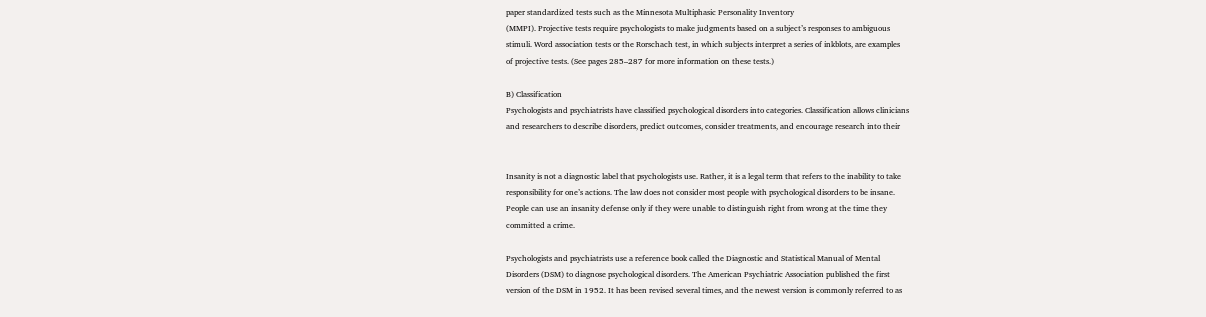paper standardized tests such as the Minnesota Multiphasic Personality Inventory
(MMPI). Projective tests require psychologists to make judgments based on a subject’s responses to ambiguous
stimuli. Word association tests or the Rorschach test, in which subjects interpret a series of inkblots, are examples
of projective tests. (See pages 285–287 for more information on these tests.)

B) Classification
Psychologists and psychiatrists have classified psychological disorders into categories. Classification allows clinicians
and researchers to describe disorders, predict outcomes, consider treatments, and encourage research into their


Insanity is not a diagnostic label that psychologists use. Rather, it is a legal term that refers to the inability to take
responsibility for one’s actions. The law does not consider most people with psychological disorders to be insane.
People can use an insanity defense only if they were unable to distinguish right from wrong at the time they
committed a crime.

Psychologists and psychiatrists use a reference book called the Diagnostic and Statistical Manual of Mental
Disorders (DSM) to diagnose psychological disorders. The American Psychiatric Association published the first
version of the DSM in 1952. It has been revised several times, and the newest version is commonly referred to as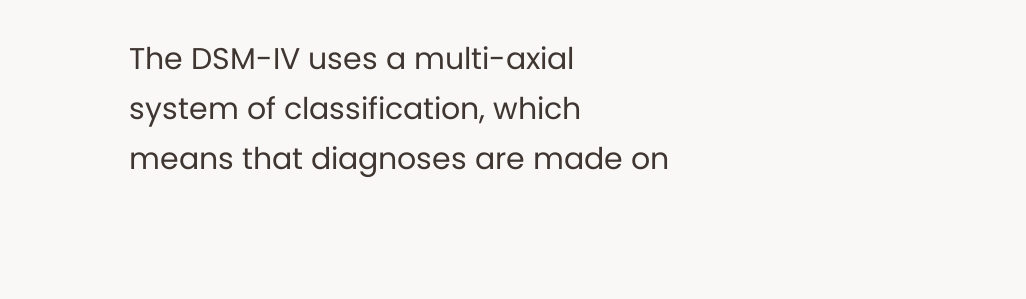The DSM-IV uses a multi-axial system of classification, which means that diagnoses are made on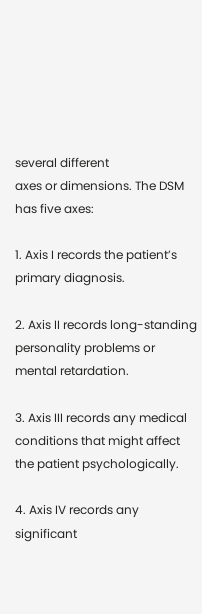several different
axes or dimensions. The DSM has five axes:

1. Axis I records the patient’s primary diagnosis.

2. Axis II records long-standing personality problems or mental retardation.

3. Axis III records any medical conditions that might affect the patient psychologically.

4. Axis IV records any significant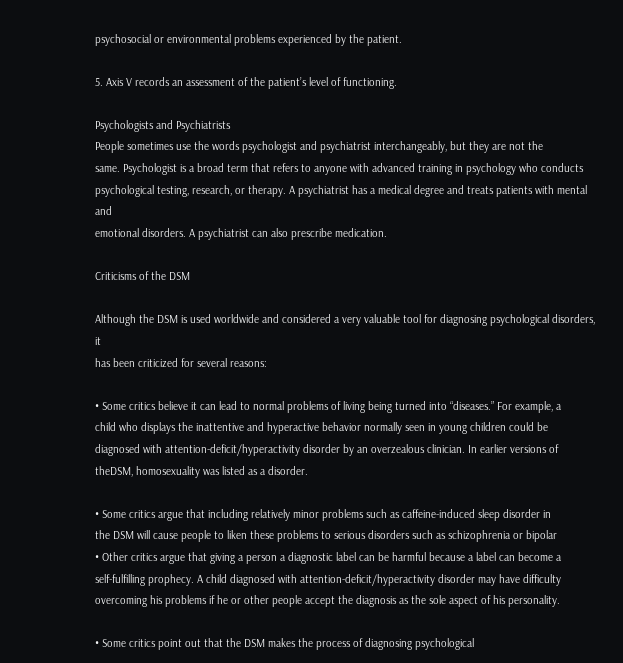psychosocial or environmental problems experienced by the patient.

5. Axis V records an assessment of the patient’s level of functioning.

Psychologists and Psychiatrists
People sometimes use the words psychologist and psychiatrist interchangeably, but they are not the
same. Psychologist is a broad term that refers to anyone with advanced training in psychology who conducts
psychological testing, research, or therapy. A psychiatrist has a medical degree and treats patients with mental and
emotional disorders. A psychiatrist can also prescribe medication.

Criticisms of the DSM

Although the DSM is used worldwide and considered a very valuable tool for diagnosing psychological disorders, it
has been criticized for several reasons:

• Some critics believe it can lead to normal problems of living being turned into “diseases.” For example, a
child who displays the inattentive and hyperactive behavior normally seen in young children could be
diagnosed with attention-deficit/hyperactivity disorder by an overzealous clinician. In earlier versions of
theDSM, homosexuality was listed as a disorder.

• Some critics argue that including relatively minor problems such as caffeine-induced sleep disorder in
the DSM will cause people to liken these problems to serious disorders such as schizophrenia or bipolar
• Other critics argue that giving a person a diagnostic label can be harmful because a label can become a
self-fulfilling prophecy. A child diagnosed with attention-deficit/hyperactivity disorder may have difficulty
overcoming his problems if he or other people accept the diagnosis as the sole aspect of his personality.

• Some critics point out that the DSM makes the process of diagnosing psychological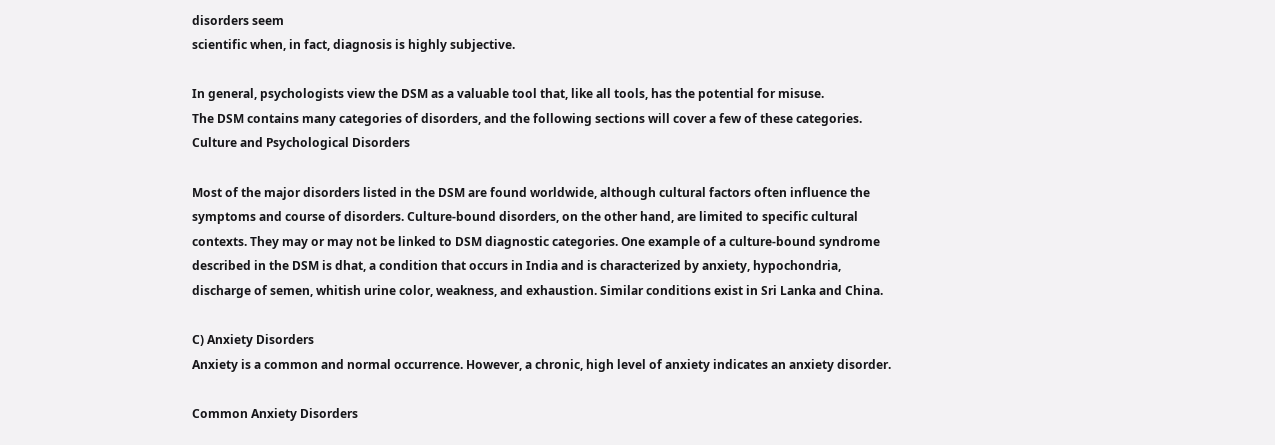disorders seem
scientific when, in fact, diagnosis is highly subjective.

In general, psychologists view the DSM as a valuable tool that, like all tools, has the potential for misuse.
The DSM contains many categories of disorders, and the following sections will cover a few of these categories.
Culture and Psychological Disorders

Most of the major disorders listed in the DSM are found worldwide, although cultural factors often influence the
symptoms and course of disorders. Culture-bound disorders, on the other hand, are limited to specific cultural
contexts. They may or may not be linked to DSM diagnostic categories. One example of a culture-bound syndrome
described in the DSM is dhat, a condition that occurs in India and is characterized by anxiety, hypochondria,
discharge of semen, whitish urine color, weakness, and exhaustion. Similar conditions exist in Sri Lanka and China.

C) Anxiety Disorders
Anxiety is a common and normal occurrence. However, a chronic, high level of anxiety indicates an anxiety disorder.

Common Anxiety Disorders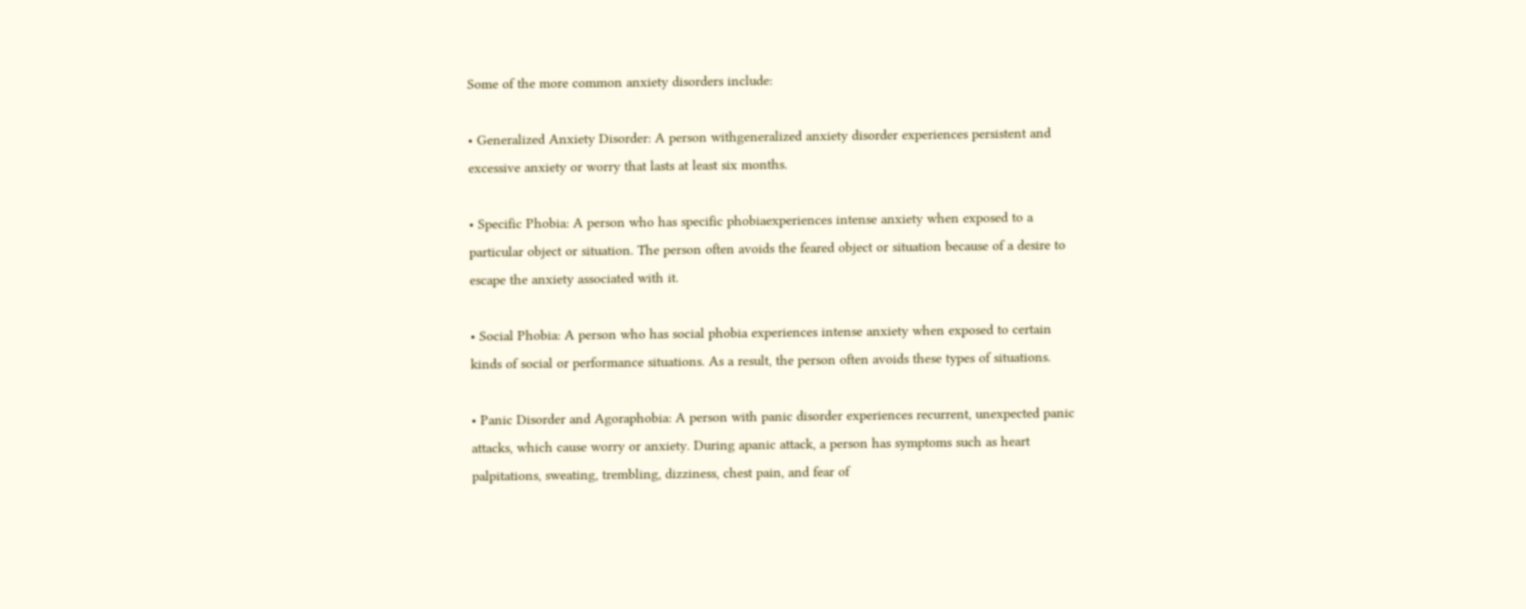Some of the more common anxiety disorders include:

• Generalized Anxiety Disorder: A person withgeneralized anxiety disorder experiences persistent and
excessive anxiety or worry that lasts at least six months.

• Specific Phobia: A person who has specific phobiaexperiences intense anxiety when exposed to a
particular object or situation. The person often avoids the feared object or situation because of a desire to
escape the anxiety associated with it.

• Social Phobia: A person who has social phobia experiences intense anxiety when exposed to certain
kinds of social or performance situations. As a result, the person often avoids these types of situations.

• Panic Disorder and Agoraphobia: A person with panic disorder experiences recurrent, unexpected panic
attacks, which cause worry or anxiety. During apanic attack, a person has symptoms such as heart
palpitations, sweating, trembling, dizziness, chest pain, and fear of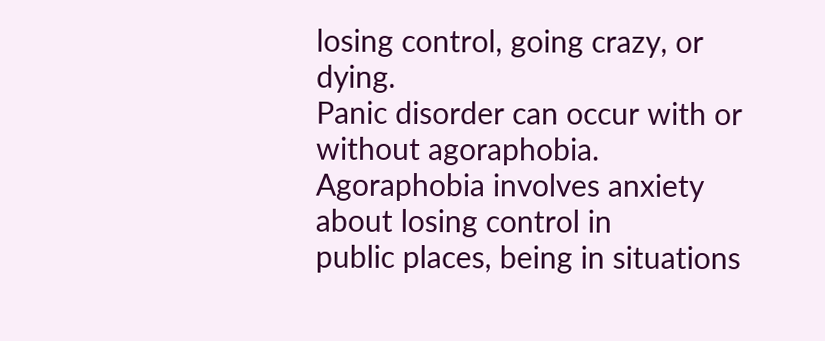losing control, going crazy, or dying.
Panic disorder can occur with or without agoraphobia. Agoraphobia involves anxiety about losing control in
public places, being in situations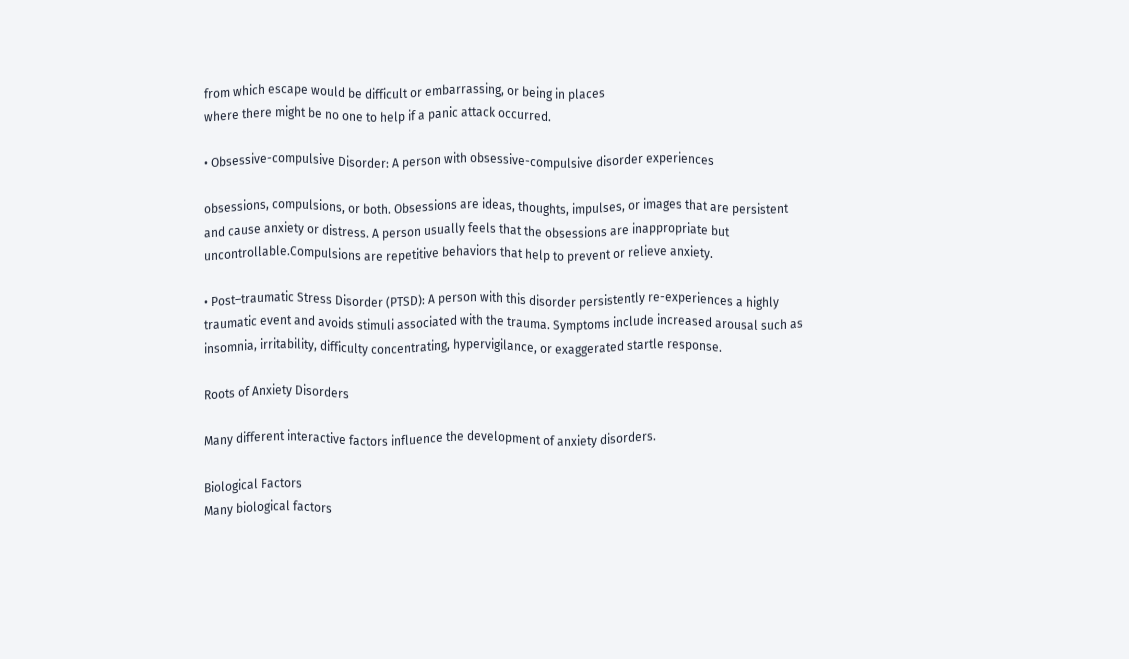from which escape would be difficult or embarrassing, or being in places
where there might be no one to help if a panic attack occurred.

• Obsessive-compulsive Disorder: A person with obsessive-compulsive disorder experiences

obsessions, compulsions, or both. Obsessions are ideas, thoughts, impulses, or images that are persistent
and cause anxiety or distress. A person usually feels that the obsessions are inappropriate but
uncontrollable.Compulsions are repetitive behaviors that help to prevent or relieve anxiety.

• Post–traumatic Stress Disorder (PTSD): A person with this disorder persistently re-experiences a highly
traumatic event and avoids stimuli associated with the trauma. Symptoms include increased arousal such as
insomnia, irritability, difficulty concentrating, hypervigilance, or exaggerated startle response.

Roots of Anxiety Disorders

Many different interactive factors influence the development of anxiety disorders.

Biological Factors
Many biological factors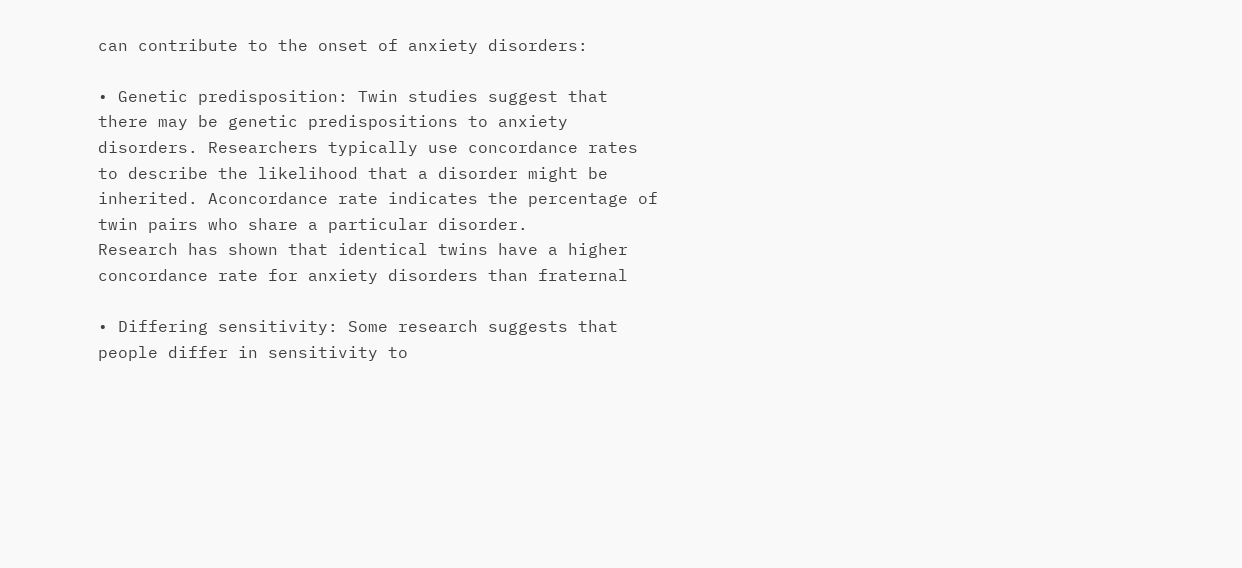can contribute to the onset of anxiety disorders:

• Genetic predisposition: Twin studies suggest that there may be genetic predispositions to anxiety
disorders. Researchers typically use concordance rates to describe the likelihood that a disorder might be
inherited. Aconcordance rate indicates the percentage of twin pairs who share a particular disorder.
Research has shown that identical twins have a higher concordance rate for anxiety disorders than fraternal

• Differing sensitivity: Some research suggests that people differ in sensitivity to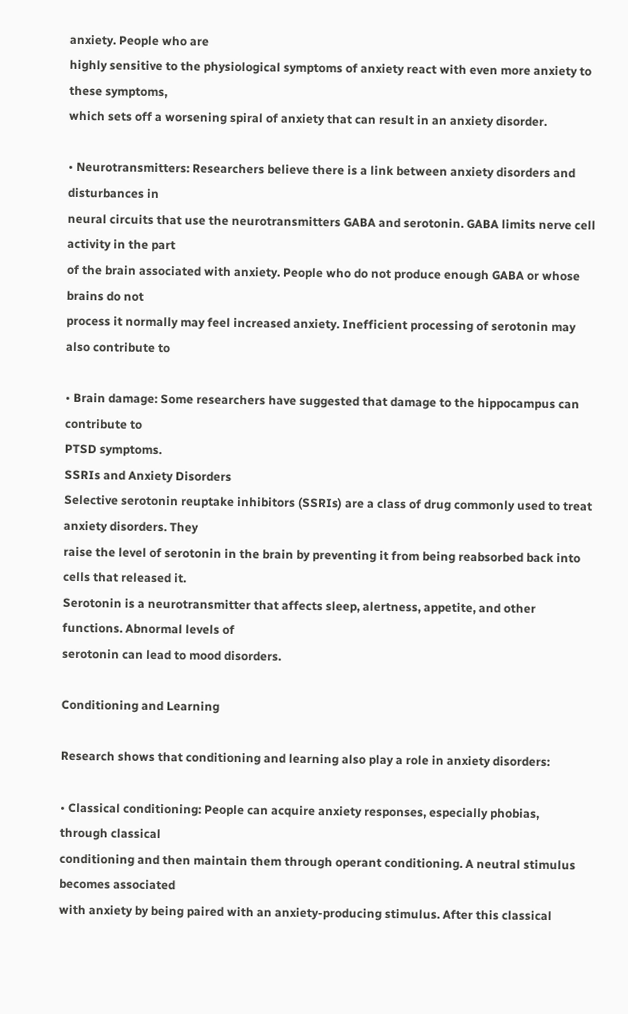anxiety. People who are
highly sensitive to the physiological symptoms of anxiety react with even more anxiety to these symptoms,
which sets off a worsening spiral of anxiety that can result in an anxiety disorder.

• Neurotransmitters: Researchers believe there is a link between anxiety disorders and disturbances in
neural circuits that use the neurotransmitters GABA and serotonin. GABA limits nerve cell activity in the part
of the brain associated with anxiety. People who do not produce enough GABA or whose brains do not
process it normally may feel increased anxiety. Inefficient processing of serotonin may also contribute to

• Brain damage: Some researchers have suggested that damage to the hippocampus can contribute to
PTSD symptoms.
SSRIs and Anxiety Disorders
Selective serotonin reuptake inhibitors (SSRIs) are a class of drug commonly used to treat anxiety disorders. They
raise the level of serotonin in the brain by preventing it from being reabsorbed back into cells that released it.
Serotonin is a neurotransmitter that affects sleep, alertness, appetite, and other functions. Abnormal levels of
serotonin can lead to mood disorders.

Conditioning and Learning

Research shows that conditioning and learning also play a role in anxiety disorders:

• Classical conditioning: People can acquire anxiety responses, especially phobias, through classical
conditioning and then maintain them through operant conditioning. A neutral stimulus becomes associated
with anxiety by being paired with an anxiety-producing stimulus. After this classical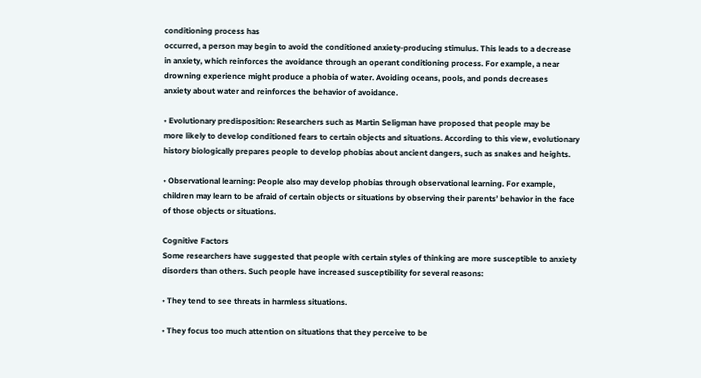conditioning process has
occurred, a person may begin to avoid the conditioned anxiety-producing stimulus. This leads to a decrease
in anxiety, which reinforces the avoidance through an operant conditioning process. For example, a near
drowning experience might produce a phobia of water. Avoiding oceans, pools, and ponds decreases
anxiety about water and reinforces the behavior of avoidance.

• Evolutionary predisposition: Researchers such as Martin Seligman have proposed that people may be
more likely to develop conditioned fears to certain objects and situations. According to this view, evolutionary
history biologically prepares people to develop phobias about ancient dangers, such as snakes and heights.

• Observational learning: People also may develop phobias through observational learning. For example,
children may learn to be afraid of certain objects or situations by observing their parents’ behavior in the face
of those objects or situations.

Cognitive Factors
Some researchers have suggested that people with certain styles of thinking are more susceptible to anxiety
disorders than others. Such people have increased susceptibility for several reasons:

• They tend to see threats in harmless situations.

• They focus too much attention on situations that they perceive to be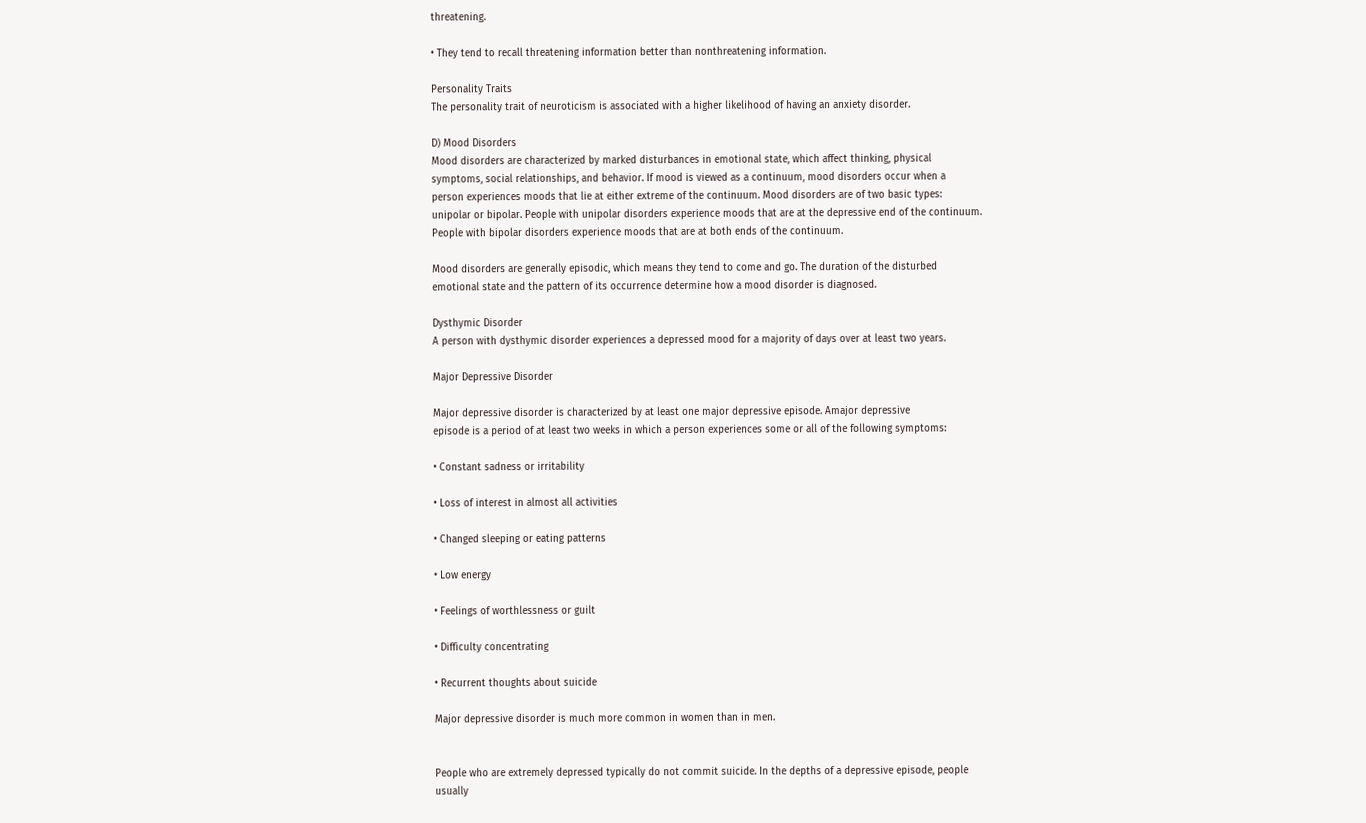threatening.

• They tend to recall threatening information better than nonthreatening information.

Personality Traits
The personality trait of neuroticism is associated with a higher likelihood of having an anxiety disorder.

D) Mood Disorders
Mood disorders are characterized by marked disturbances in emotional state, which affect thinking, physical
symptoms, social relationships, and behavior. If mood is viewed as a continuum, mood disorders occur when a
person experiences moods that lie at either extreme of the continuum. Mood disorders are of two basic types:
unipolar or bipolar. People with unipolar disorders experience moods that are at the depressive end of the continuum.
People with bipolar disorders experience moods that are at both ends of the continuum.

Mood disorders are generally episodic, which means they tend to come and go. The duration of the disturbed
emotional state and the pattern of its occurrence determine how a mood disorder is diagnosed.

Dysthymic Disorder
A person with dysthymic disorder experiences a depressed mood for a majority of days over at least two years.

Major Depressive Disorder

Major depressive disorder is characterized by at least one major depressive episode. Amajor depressive
episode is a period of at least two weeks in which a person experiences some or all of the following symptoms:

• Constant sadness or irritability

• Loss of interest in almost all activities

• Changed sleeping or eating patterns

• Low energy

• Feelings of worthlessness or guilt

• Difficulty concentrating

• Recurrent thoughts about suicide

Major depressive disorder is much more common in women than in men.


People who are extremely depressed typically do not commit suicide. In the depths of a depressive episode, people
usually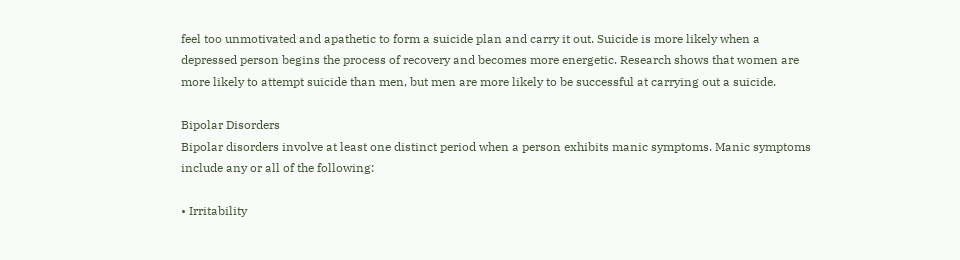feel too unmotivated and apathetic to form a suicide plan and carry it out. Suicide is more likely when a
depressed person begins the process of recovery and becomes more energetic. Research shows that women are
more likely to attempt suicide than men, but men are more likely to be successful at carrying out a suicide.

Bipolar Disorders
Bipolar disorders involve at least one distinct period when a person exhibits manic symptoms. Manic symptoms
include any or all of the following:

• Irritability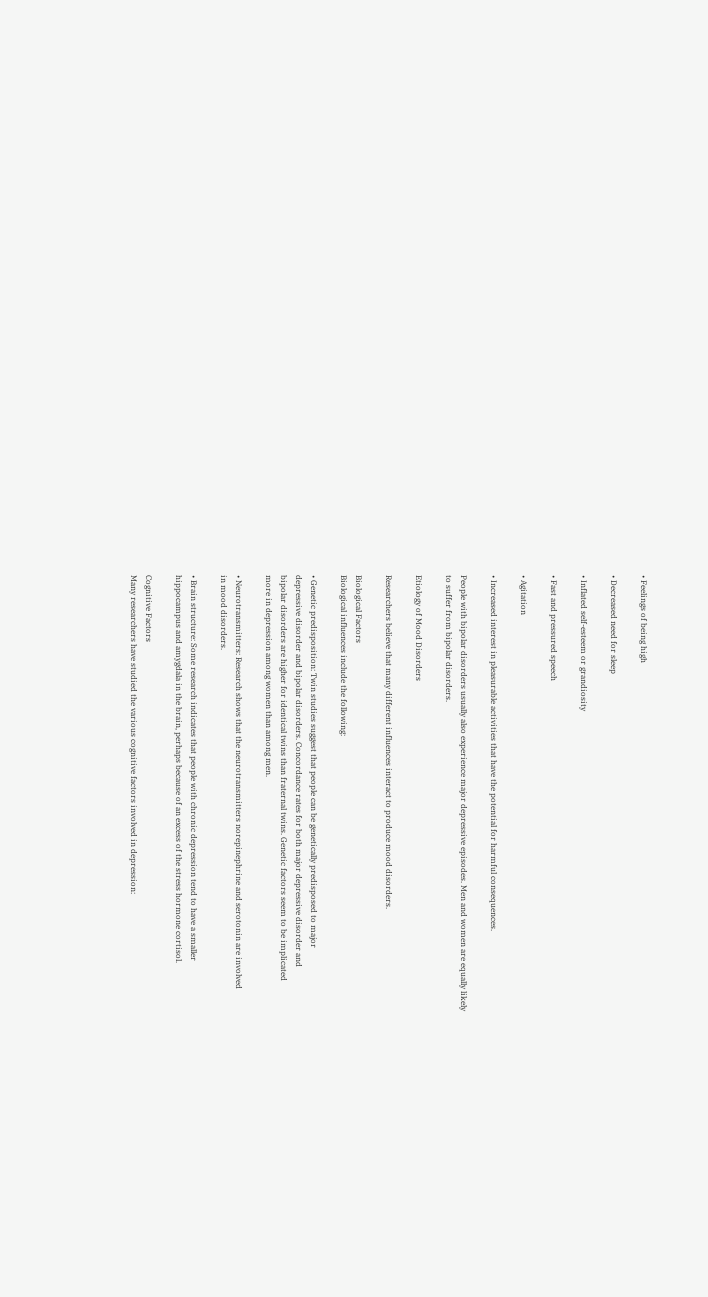• Feelings of being high

• Decreased need for sleep

• Inflated self-esteem or grandiosity

• Fast and pressured speech

• Agitation

• Increased interest in pleasurable activities that have the potential for harmful consequences.

People with bipolar disorders usually also experience major depressive episodes. Men and women are equally likely
to suffer from bipolar disorders.

Etiology of Mood Disorders

Researchers believe that many different influences interact to produce mood disorders.

Biological Factors
Biological influences include the following:

• Genetic predisposition: Twin studies suggest that people can be genetically predisposed to major
depressive disorder and bipolar disorders. Concordance rates for both major depressive disorder and
bipolar disorders are higher for identical twins than fraternal twins. Genetic factors seem to be implicated
more in depression among women than among men.

• Neurotransmitters: Research shows that the neurotransmitters norepinephrine and serotonin are involved
in mood disorders.

• Brain structure: Some research indicates that people with chronic depression tend to have a smaller
hippocampus and amygdala in the brain, perhaps because of an excess of the stress hormone cortisol.

Cognitive Factors
Many researchers have studied the various cognitive factors involved in depression: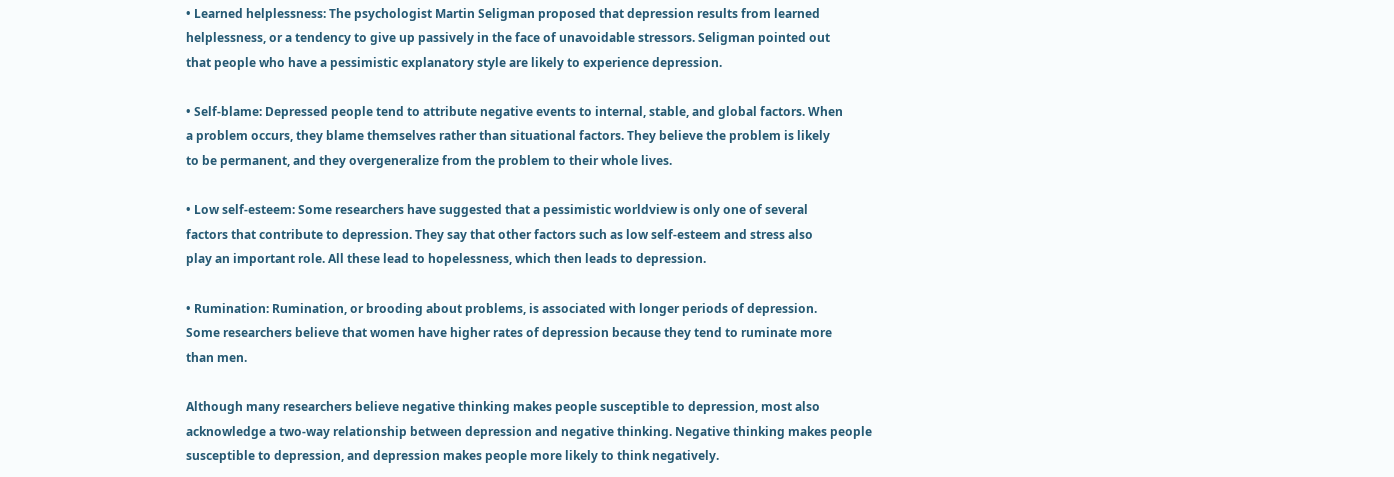• Learned helplessness: The psychologist Martin Seligman proposed that depression results from learned
helplessness, or a tendency to give up passively in the face of unavoidable stressors. Seligman pointed out
that people who have a pessimistic explanatory style are likely to experience depression.

• Self-blame: Depressed people tend to attribute negative events to internal, stable, and global factors. When
a problem occurs, they blame themselves rather than situational factors. They believe the problem is likely
to be permanent, and they overgeneralize from the problem to their whole lives.

• Low self-esteem: Some researchers have suggested that a pessimistic worldview is only one of several
factors that contribute to depression. They say that other factors such as low self-esteem and stress also
play an important role. All these lead to hopelessness, which then leads to depression.

• Rumination: Rumination, or brooding about problems, is associated with longer periods of depression.
Some researchers believe that women have higher rates of depression because they tend to ruminate more
than men.

Although many researchers believe negative thinking makes people susceptible to depression, most also
acknowledge a two-way relationship between depression and negative thinking. Negative thinking makes people
susceptible to depression, and depression makes people more likely to think negatively.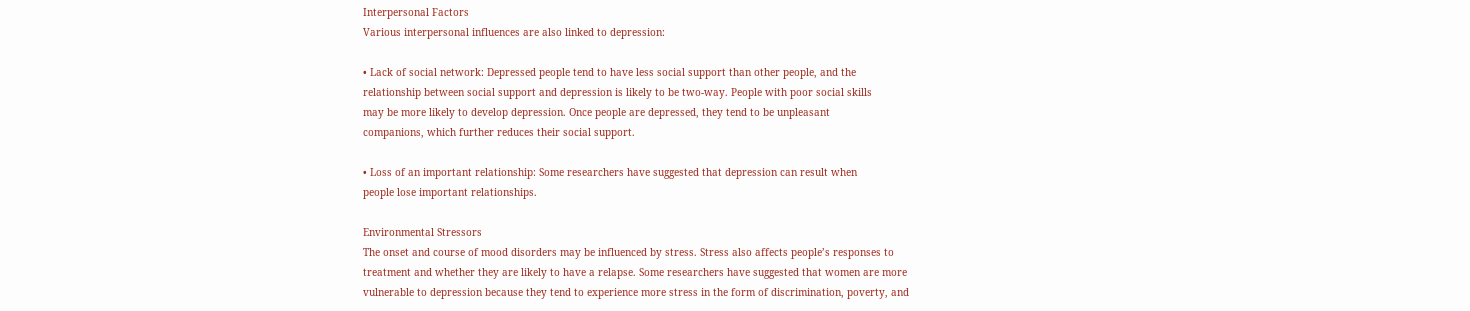Interpersonal Factors
Various interpersonal influences are also linked to depression:

• Lack of social network: Depressed people tend to have less social support than other people, and the
relationship between social support and depression is likely to be two-way. People with poor social skills
may be more likely to develop depression. Once people are depressed, they tend to be unpleasant
companions, which further reduces their social support.

• Loss of an important relationship: Some researchers have suggested that depression can result when
people lose important relationships.

Environmental Stressors
The onset and course of mood disorders may be influenced by stress. Stress also affects people’s responses to
treatment and whether they are likely to have a relapse. Some researchers have suggested that women are more
vulnerable to depression because they tend to experience more stress in the form of discrimination, poverty, and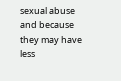sexual abuse and because they may have less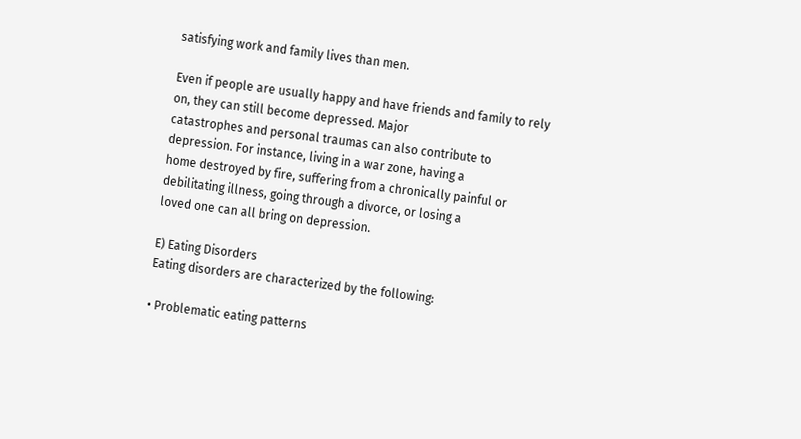satisfying work and family lives than men.

Even if people are usually happy and have friends and family to rely on, they can still become depressed. Major
catastrophes and personal traumas can also contribute to depression. For instance, living in a war zone, having a
home destroyed by fire, suffering from a chronically painful or debilitating illness, going through a divorce, or losing a
loved one can all bring on depression.

E) Eating Disorders
Eating disorders are characterized by the following:

• Problematic eating patterns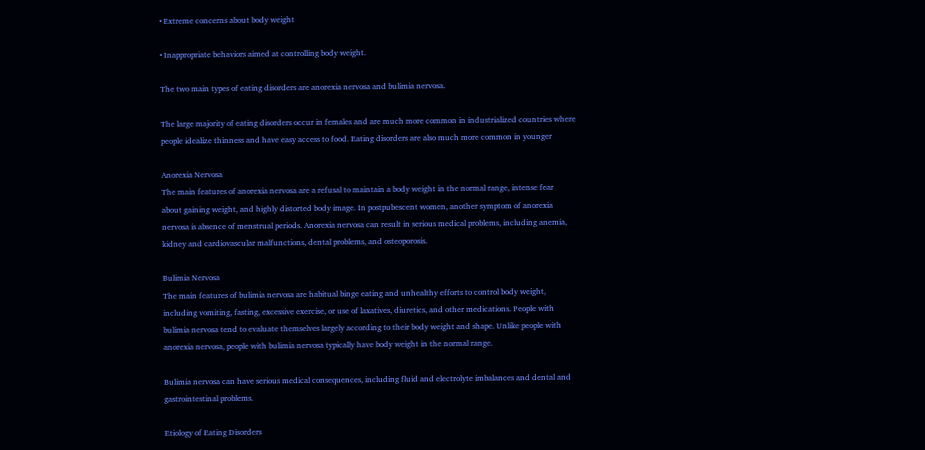• Extreme concerns about body weight

• Inappropriate behaviors aimed at controlling body weight.

The two main types of eating disorders are anorexia nervosa and bulimia nervosa.

The large majority of eating disorders occur in females and are much more common in industrialized countries where
people idealize thinness and have easy access to food. Eating disorders are also much more common in younger

Anorexia Nervosa
The main features of anorexia nervosa are a refusal to maintain a body weight in the normal range, intense fear
about gaining weight, and highly distorted body image. In postpubescent women, another symptom of anorexia
nervosa is absence of menstrual periods. Anorexia nervosa can result in serious medical problems, including anemia,
kidney and cardiovascular malfunctions, dental problems, and osteoporosis.

Bulimia Nervosa
The main features of bulimia nervosa are habitual binge eating and unhealthy efforts to control body weight,
including vomiting, fasting, excessive exercise, or use of laxatives, diuretics, and other medications. People with
bulimia nervosa tend to evaluate themselves largely according to their body weight and shape. Unlike people with
anorexia nervosa, people with bulimia nervosa typically have body weight in the normal range.

Bulimia nervosa can have serious medical consequences, including fluid and electrolyte imbalances and dental and
gastrointestinal problems.

Etiology of Eating Disorders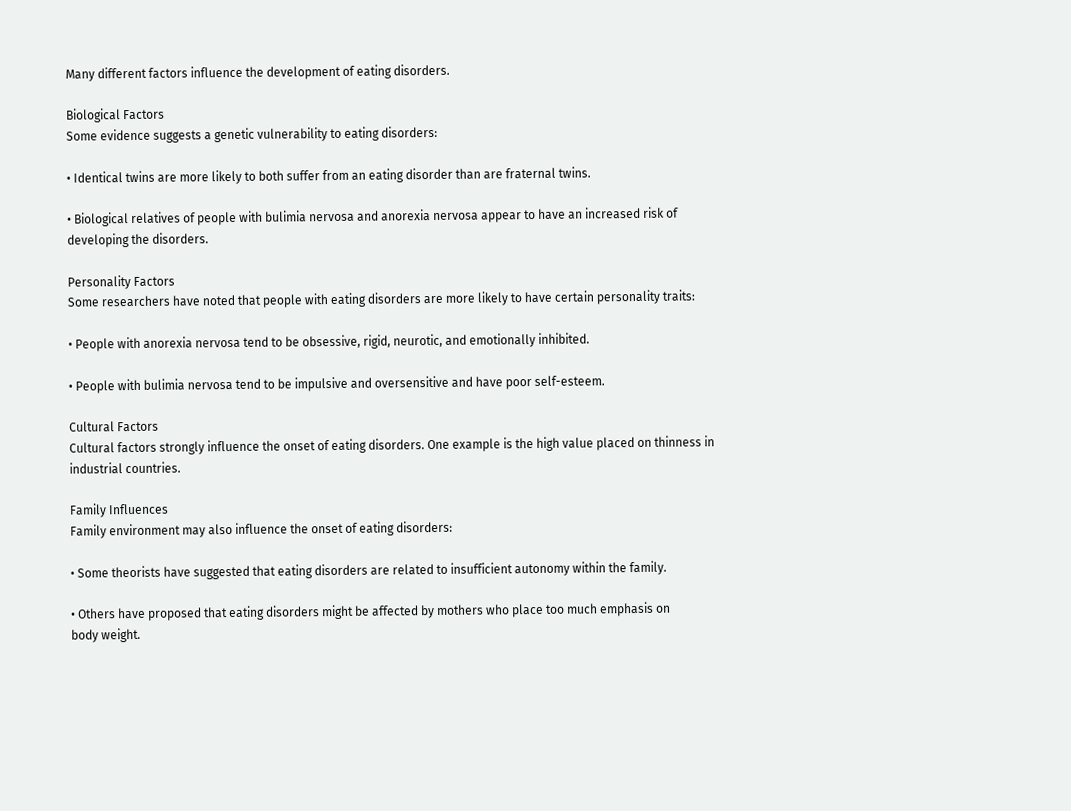Many different factors influence the development of eating disorders.

Biological Factors
Some evidence suggests a genetic vulnerability to eating disorders:

• Identical twins are more likely to both suffer from an eating disorder than are fraternal twins.

• Biological relatives of people with bulimia nervosa and anorexia nervosa appear to have an increased risk of
developing the disorders.

Personality Factors
Some researchers have noted that people with eating disorders are more likely to have certain personality traits:

• People with anorexia nervosa tend to be obsessive, rigid, neurotic, and emotionally inhibited.

• People with bulimia nervosa tend to be impulsive and oversensitive and have poor self-esteem.

Cultural Factors
Cultural factors strongly influence the onset of eating disorders. One example is the high value placed on thinness in
industrial countries.

Family Influences
Family environment may also influence the onset of eating disorders:

• Some theorists have suggested that eating disorders are related to insufficient autonomy within the family.

• Others have proposed that eating disorders might be affected by mothers who place too much emphasis on
body weight.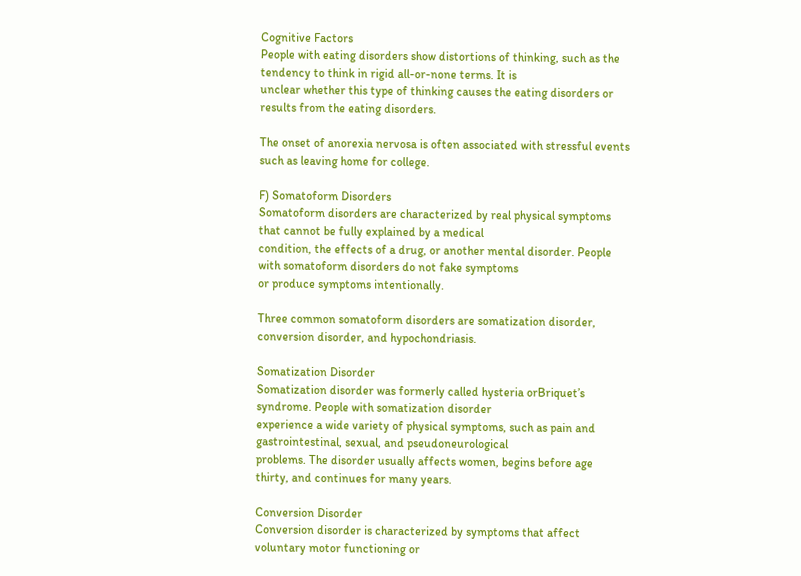Cognitive Factors
People with eating disorders show distortions of thinking, such as the tendency to think in rigid all-or-none terms. It is
unclear whether this type of thinking causes the eating disorders or results from the eating disorders.

The onset of anorexia nervosa is often associated with stressful events such as leaving home for college.

F) Somatoform Disorders
Somatoform disorders are characterized by real physical symptoms that cannot be fully explained by a medical
condition, the effects of a drug, or another mental disorder. People with somatoform disorders do not fake symptoms
or produce symptoms intentionally.

Three common somatoform disorders are somatization disorder, conversion disorder, and hypochondriasis.

Somatization Disorder
Somatization disorder was formerly called hysteria orBriquet’s syndrome. People with somatization disorder
experience a wide variety of physical symptoms, such as pain and gastrointestinal, sexual, and pseudoneurological
problems. The disorder usually affects women, begins before age thirty, and continues for many years.

Conversion Disorder
Conversion disorder is characterized by symptoms that affect voluntary motor functioning or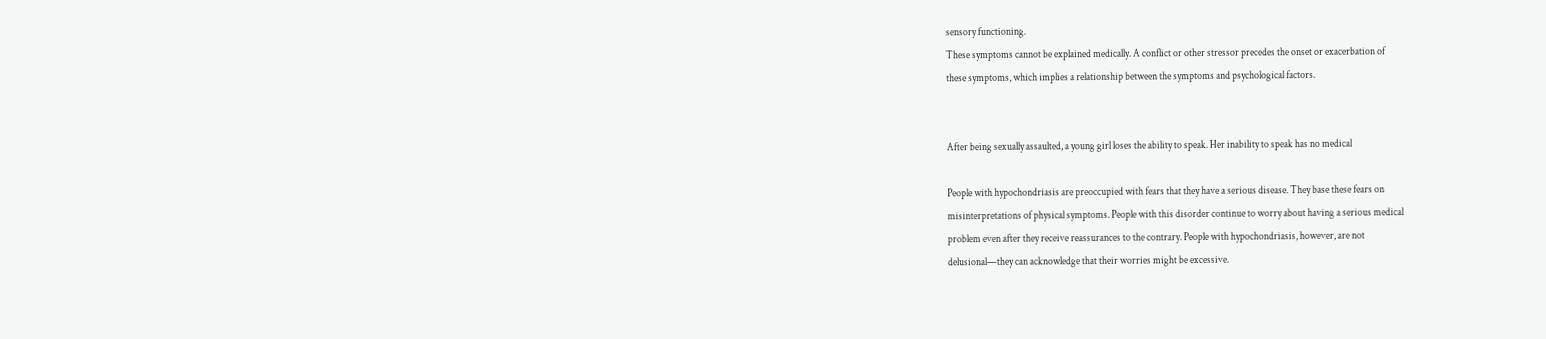sensory functioning.
These symptoms cannot be explained medically. A conflict or other stressor precedes the onset or exacerbation of
these symptoms, which implies a relationship between the symptoms and psychological factors.


After being sexually assaulted, a young girl loses the ability to speak. Her inability to speak has no medical

People with hypochondriasis are preoccupied with fears that they have a serious disease. They base these fears on
misinterpretations of physical symptoms. People with this disorder continue to worry about having a serious medical
problem even after they receive reassurances to the contrary. People with hypochondriasis, however, are not
delusional—they can acknowledge that their worries might be excessive.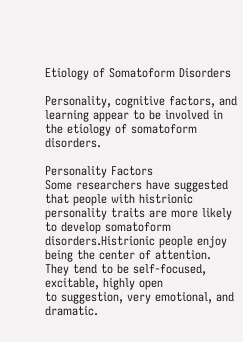Etiology of Somatoform Disorders

Personality, cognitive factors, and learning appear to be involved in the etiology of somatoform disorders.

Personality Factors
Some researchers have suggested that people with histrionic personality traits are more likely to develop somatoform
disorders.Histrionic people enjoy being the center of attention. They tend to be self-focused, excitable, highly open
to suggestion, very emotional, and dramatic.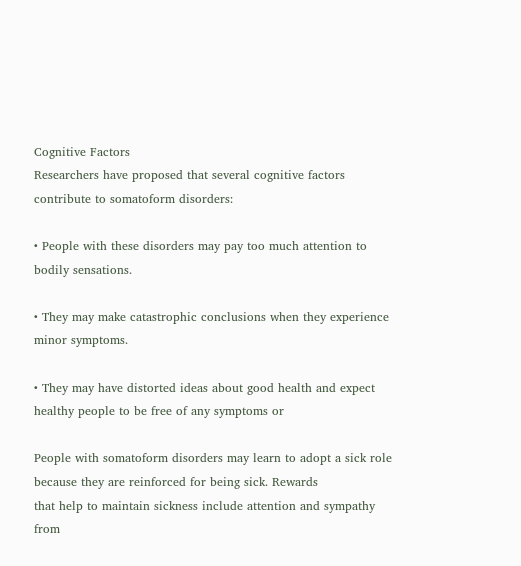Cognitive Factors
Researchers have proposed that several cognitive factors contribute to somatoform disorders:

• People with these disorders may pay too much attention to bodily sensations.

• They may make catastrophic conclusions when they experience minor symptoms.

• They may have distorted ideas about good health and expect healthy people to be free of any symptoms or

People with somatoform disorders may learn to adopt a sick role because they are reinforced for being sick. Rewards
that help to maintain sickness include attention and sympathy from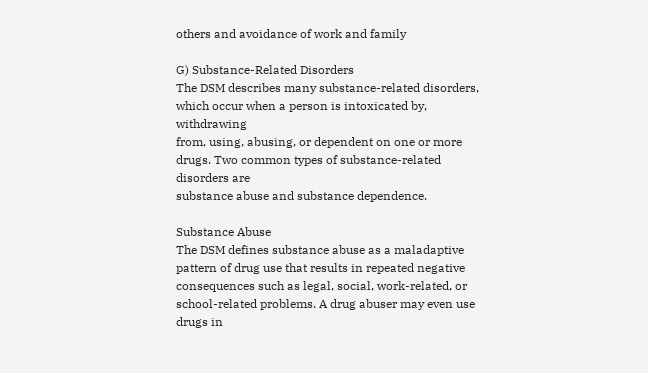others and avoidance of work and family

G) Substance-Related Disorders
The DSM describes many substance-related disorders, which occur when a person is intoxicated by, withdrawing
from, using, abusing, or dependent on one or more drugs. Two common types of substance-related disorders are
substance abuse and substance dependence.

Substance Abuse
The DSM defines substance abuse as a maladaptive pattern of drug use that results in repeated negative
consequences such as legal, social, work-related, or school-related problems. A drug abuser may even use drugs in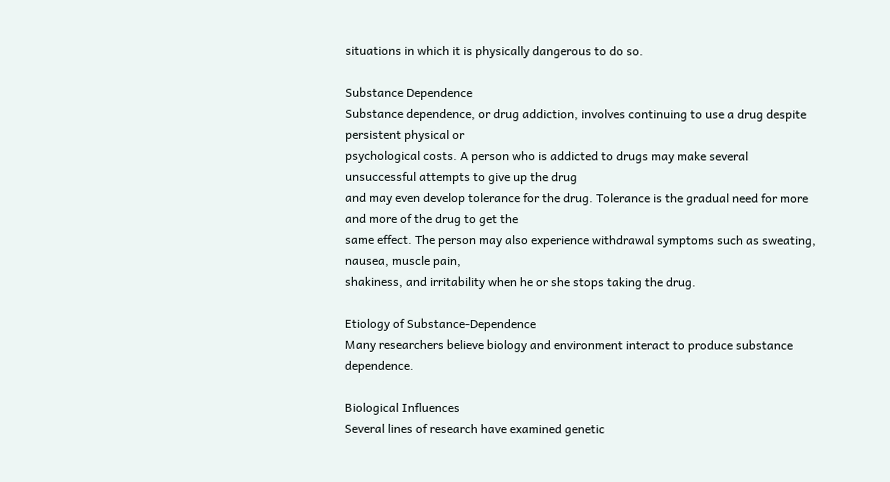situations in which it is physically dangerous to do so.

Substance Dependence
Substance dependence, or drug addiction, involves continuing to use a drug despite persistent physical or
psychological costs. A person who is addicted to drugs may make several unsuccessful attempts to give up the drug
and may even develop tolerance for the drug. Tolerance is the gradual need for more and more of the drug to get the
same effect. The person may also experience withdrawal symptoms such as sweating, nausea, muscle pain,
shakiness, and irritability when he or she stops taking the drug.

Etiology of Substance-Dependence
Many researchers believe biology and environment interact to produce substance dependence.

Biological Influences
Several lines of research have examined genetic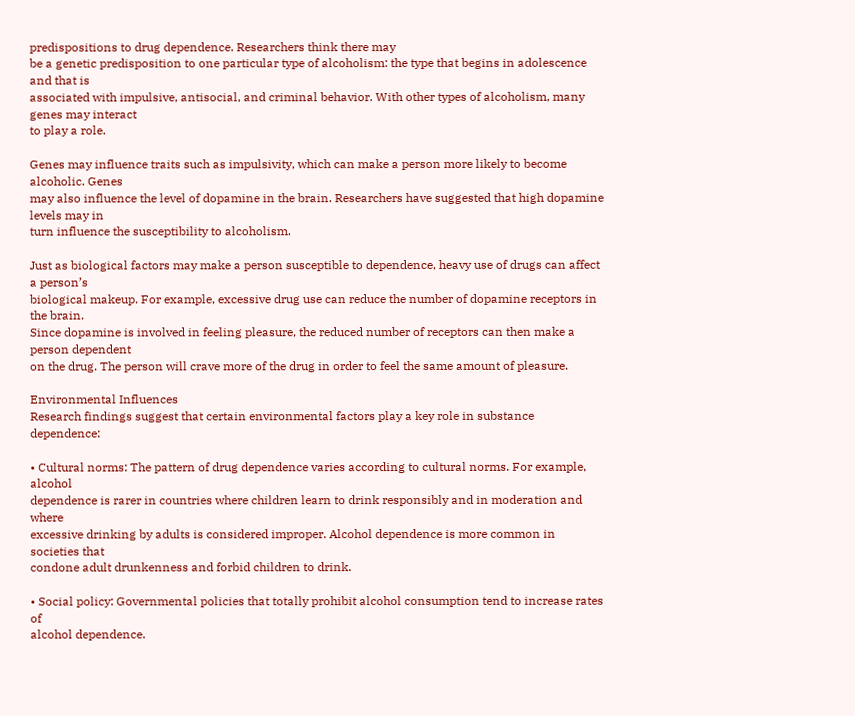predispositions to drug dependence. Researchers think there may
be a genetic predisposition to one particular type of alcoholism: the type that begins in adolescence and that is
associated with impulsive, antisocial, and criminal behavior. With other types of alcoholism, many genes may interact
to play a role.

Genes may influence traits such as impulsivity, which can make a person more likely to become alcoholic. Genes
may also influence the level of dopamine in the brain. Researchers have suggested that high dopamine levels may in
turn influence the susceptibility to alcoholism.

Just as biological factors may make a person susceptible to dependence, heavy use of drugs can affect a person’s
biological makeup. For example, excessive drug use can reduce the number of dopamine receptors in the brain.
Since dopamine is involved in feeling pleasure, the reduced number of receptors can then make a person dependent
on the drug. The person will crave more of the drug in order to feel the same amount of pleasure.

Environmental Influences
Research findings suggest that certain environmental factors play a key role in substance dependence:

• Cultural norms: The pattern of drug dependence varies according to cultural norms. For example, alcohol
dependence is rarer in countries where children learn to drink responsibly and in moderation and where
excessive drinking by adults is considered improper. Alcohol dependence is more common in societies that
condone adult drunkenness and forbid children to drink.

• Social policy: Governmental policies that totally prohibit alcohol consumption tend to increase rates of
alcohol dependence.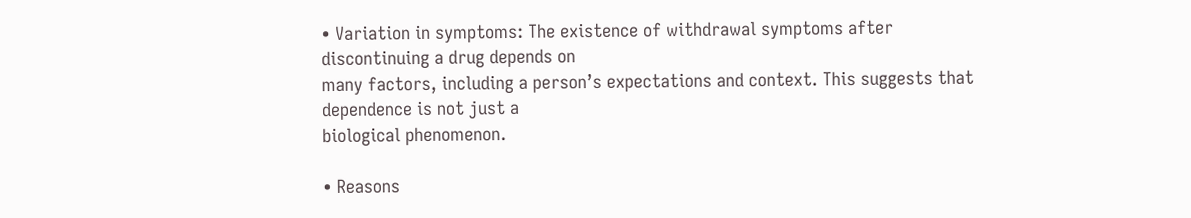• Variation in symptoms: The existence of withdrawal symptoms after discontinuing a drug depends on
many factors, including a person’s expectations and context. This suggests that dependence is not just a
biological phenomenon.

• Reasons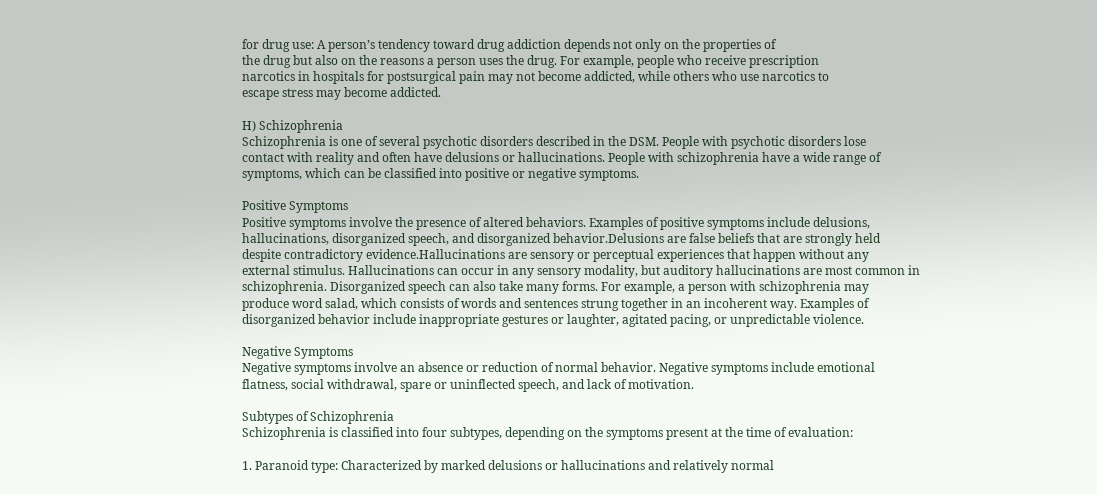for drug use: A person’s tendency toward drug addiction depends not only on the properties of
the drug but also on the reasons a person uses the drug. For example, people who receive prescription
narcotics in hospitals for postsurgical pain may not become addicted, while others who use narcotics to
escape stress may become addicted.

H) Schizophrenia
Schizophrenia is one of several psychotic disorders described in the DSM. People with psychotic disorders lose
contact with reality and often have delusions or hallucinations. People with schizophrenia have a wide range of
symptoms, which can be classified into positive or negative symptoms.

Positive Symptoms
Positive symptoms involve the presence of altered behaviors. Examples of positive symptoms include delusions,
hallucinations, disorganized speech, and disorganized behavior.Delusions are false beliefs that are strongly held
despite contradictory evidence.Hallucinations are sensory or perceptual experiences that happen without any
external stimulus. Hallucinations can occur in any sensory modality, but auditory hallucinations are most common in
schizophrenia. Disorganized speech can also take many forms. For example, a person with schizophrenia may
produce word salad, which consists of words and sentences strung together in an incoherent way. Examples of
disorganized behavior include inappropriate gestures or laughter, agitated pacing, or unpredictable violence.

Negative Symptoms
Negative symptoms involve an absence or reduction of normal behavior. Negative symptoms include emotional
flatness, social withdrawal, spare or uninflected speech, and lack of motivation.

Subtypes of Schizophrenia
Schizophrenia is classified into four subtypes, depending on the symptoms present at the time of evaluation:

1. Paranoid type: Characterized by marked delusions or hallucinations and relatively normal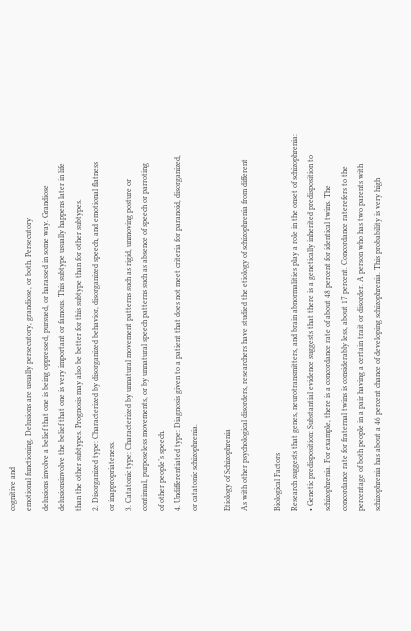cognitive and
emotional functioning. Delusions are usually persecutory, grandiose, or both. Persecutory
delusions involve a belief that one is being oppressed, pursued, or harassed in some way. Grandiose
delusionsinvolve the belief that one is very important or famous. This subtype usually happens later in life
than the other subtypes. Prognosis may also be better for this subtype than for other subtypes.
2. Disorganized type: Characterized by disorganized behavior, disorganized speech, and emotional flatness
or inappropriateness.
3. Catatonic type: Characterized by unnatural movement patterns such as rigid, unmoving posture or
continual, purposeless movements, or by unnatural speech patterns such as absence of speech or parroting
of other people’s speech.
4. Undifferentiated type: Diagnosis given to a patient that does not meet criteria for paranoid, disorganized,
or catatonic schizophrenia.

Etiology of Schizophrenia
As with other psychological disorders, researchers have studied the etiology of schizophrenia from different

Biological Factors
Research suggests that genes, neurotransmitters, and brain abnormalities play a role in the onset of schizophrenia:
• Genetic predisposition: Substantial evidence suggests that there is a genetically inherited predisposition to
schizophrenia. For example, there is a concordance rate of about 48 percent for identical twins. The
concordance rate for fraternal twins is considerably less, about 17 percent. Concordance raterefers to the
percentage of both people in a pair having a certain trait or disorder. A person who has two parents with
schizophrenia has about a 46 percent chance of developing schizophrenia. This probability is very high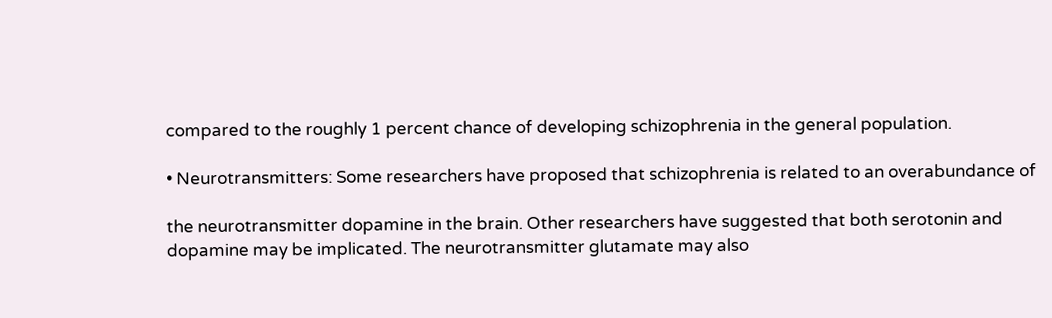compared to the roughly 1 percent chance of developing schizophrenia in the general population.

• Neurotransmitters: Some researchers have proposed that schizophrenia is related to an overabundance of

the neurotransmitter dopamine in the brain. Other researchers have suggested that both serotonin and
dopamine may be implicated. The neurotransmitter glutamate may also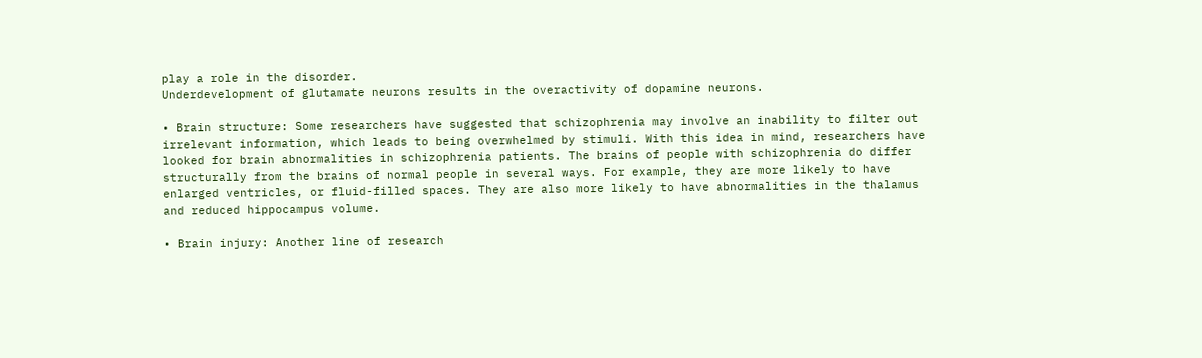play a role in the disorder.
Underdevelopment of glutamate neurons results in the overactivity of dopamine neurons.

• Brain structure: Some researchers have suggested that schizophrenia may involve an inability to filter out
irrelevant information, which leads to being overwhelmed by stimuli. With this idea in mind, researchers have
looked for brain abnormalities in schizophrenia patients. The brains of people with schizophrenia do differ
structurally from the brains of normal people in several ways. For example, they are more likely to have
enlarged ventricles, or fluid-filled spaces. They are also more likely to have abnormalities in the thalamus
and reduced hippocampus volume.

• Brain injury: Another line of research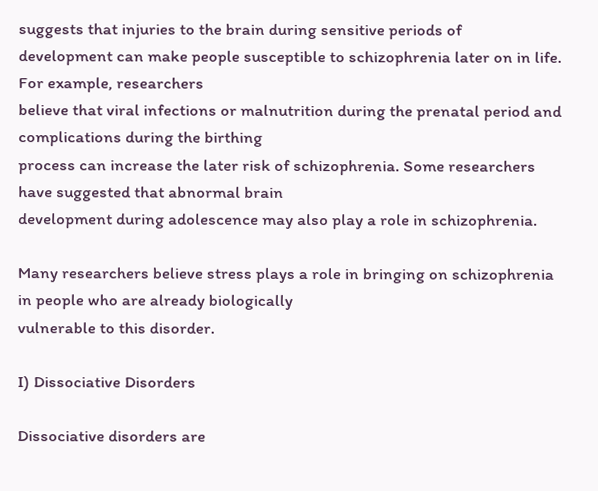suggests that injuries to the brain during sensitive periods of
development can make people susceptible to schizophrenia later on in life. For example, researchers
believe that viral infections or malnutrition during the prenatal period and complications during the birthing
process can increase the later risk of schizophrenia. Some researchers have suggested that abnormal brain
development during adolescence may also play a role in schizophrenia.

Many researchers believe stress plays a role in bringing on schizophrenia in people who are already biologically
vulnerable to this disorder.

I) Dissociative Disorders

Dissociative disorders are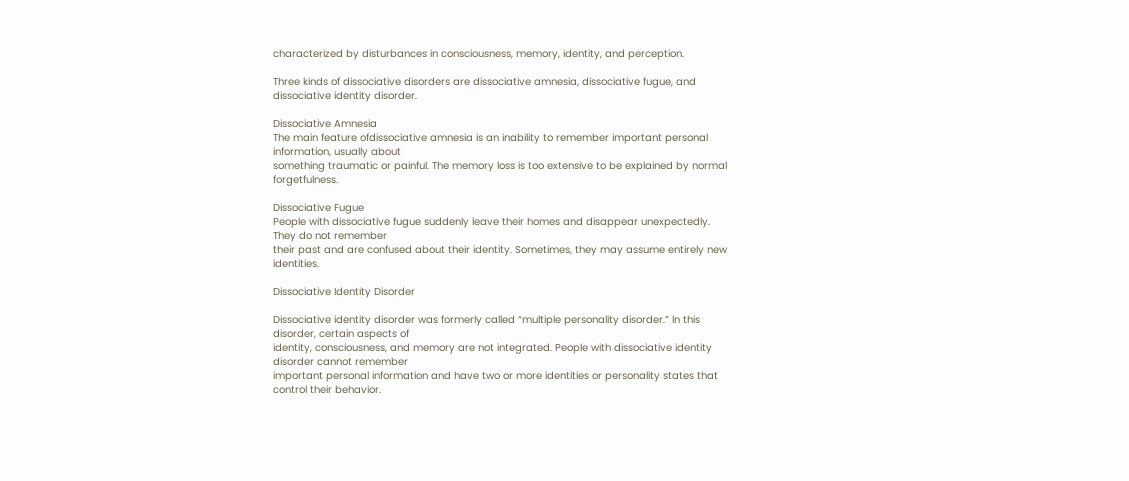characterized by disturbances in consciousness, memory, identity, and perception.

Three kinds of dissociative disorders are dissociative amnesia, dissociative fugue, and dissociative identity disorder.

Dissociative Amnesia
The main feature ofdissociative amnesia is an inability to remember important personal information, usually about
something traumatic or painful. The memory loss is too extensive to be explained by normal forgetfulness.

Dissociative Fugue
People with dissociative fugue suddenly leave their homes and disappear unexpectedly. They do not remember
their past and are confused about their identity. Sometimes, they may assume entirely new identities.

Dissociative Identity Disorder

Dissociative identity disorder was formerly called “multiple personality disorder.” In this disorder, certain aspects of
identity, consciousness, and memory are not integrated. People with dissociative identity disorder cannot remember
important personal information and have two or more identities or personality states that control their behavior.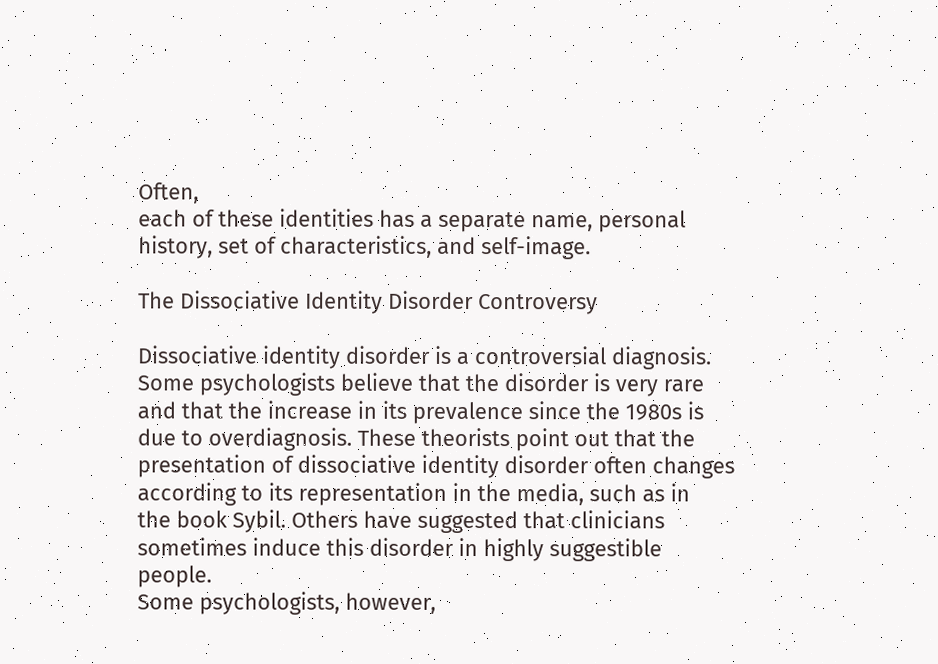Often,
each of these identities has a separate name, personal history, set of characteristics, and self-image.

The Dissociative Identity Disorder Controversy

Dissociative identity disorder is a controversial diagnosis. Some psychologists believe that the disorder is very rare
and that the increase in its prevalence since the 1980s is due to overdiagnosis. These theorists point out that the
presentation of dissociative identity disorder often changes according to its representation in the media, such as in
the book Sybil. Others have suggested that clinicians sometimes induce this disorder in highly suggestible people.
Some psychologists, however,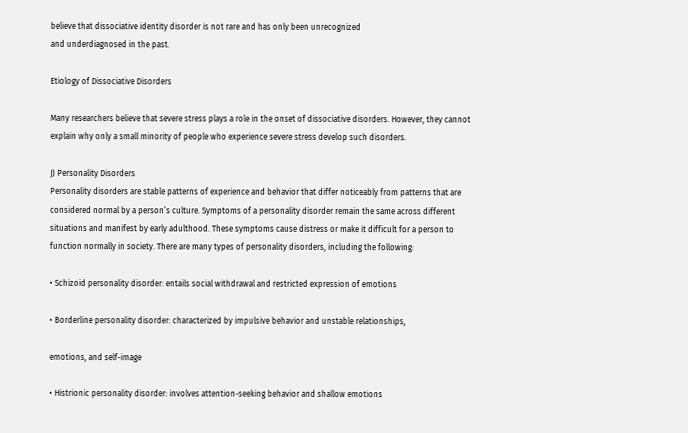believe that dissociative identity disorder is not rare and has only been unrecognized
and underdiagnosed in the past.

Etiology of Dissociative Disorders

Many researchers believe that severe stress plays a role in the onset of dissociative disorders. However, they cannot
explain why only a small minority of people who experience severe stress develop such disorders.

J) Personality Disorders
Personality disorders are stable patterns of experience and behavior that differ noticeably from patterns that are
considered normal by a person’s culture. Symptoms of a personality disorder remain the same across different
situations and manifest by early adulthood. These symptoms cause distress or make it difficult for a person to
function normally in society. There are many types of personality disorders, including the following:

• Schizoid personality disorder: entails social withdrawal and restricted expression of emotions

• Borderline personality disorder: characterized by impulsive behavior and unstable relationships,

emotions, and self-image

• Histrionic personality disorder: involves attention-seeking behavior and shallow emotions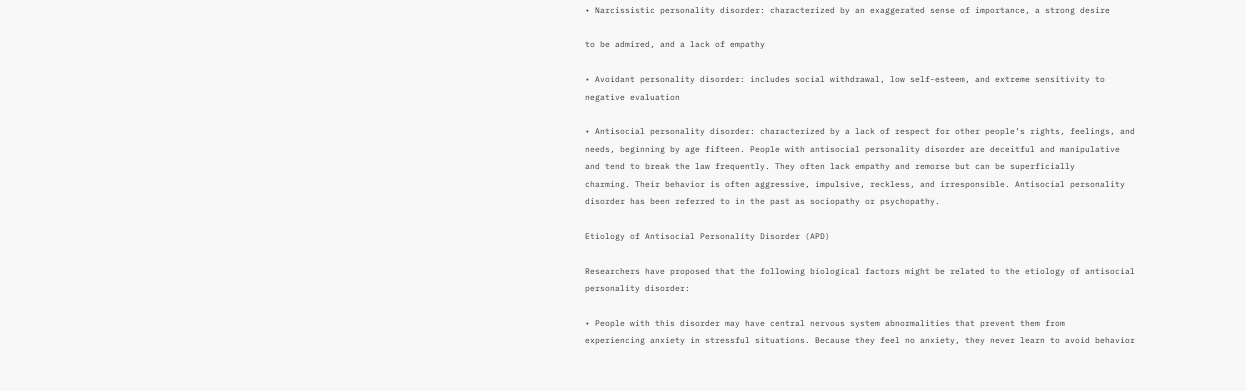• Narcissistic personality disorder: characterized by an exaggerated sense of importance, a strong desire

to be admired, and a lack of empathy

• Avoidant personality disorder: includes social withdrawal, low self-esteem, and extreme sensitivity to
negative evaluation

• Antisocial personality disorder: characterized by a lack of respect for other people’s rights, feelings, and
needs, beginning by age fifteen. People with antisocial personality disorder are deceitful and manipulative
and tend to break the law frequently. They often lack empathy and remorse but can be superficially
charming. Their behavior is often aggressive, impulsive, reckless, and irresponsible. Antisocial personality
disorder has been referred to in the past as sociopathy or psychopathy.

Etiology of Antisocial Personality Disorder (APD)

Researchers have proposed that the following biological factors might be related to the etiology of antisocial
personality disorder:

• People with this disorder may have central nervous system abnormalities that prevent them from
experiencing anxiety in stressful situations. Because they feel no anxiety, they never learn to avoid behavior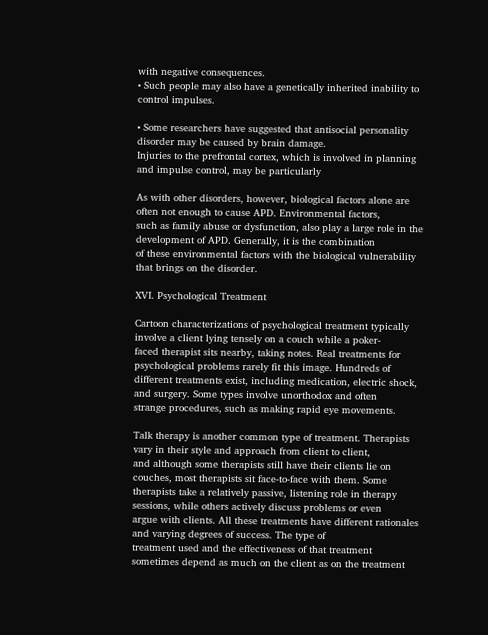with negative consequences.
• Such people may also have a genetically inherited inability to control impulses.

• Some researchers have suggested that antisocial personality disorder may be caused by brain damage.
Injuries to the prefrontal cortex, which is involved in planning and impulse control, may be particularly

As with other disorders, however, biological factors alone are often not enough to cause APD. Environmental factors,
such as family abuse or dysfunction, also play a large role in the development of APD. Generally, it is the combination
of these environmental factors with the biological vulnerability that brings on the disorder.

XVI. Psychological Treatment

Cartoon characterizations of psychological treatment typically involve a client lying tensely on a couch while a poker-
faced therapist sits nearby, taking notes. Real treatments for psychological problems rarely fit this image. Hundreds of
different treatments exist, including medication, electric shock, and surgery. Some types involve unorthodox and often
strange procedures, such as making rapid eye movements.

Talk therapy is another common type of treatment. Therapists vary in their style and approach from client to client,
and although some therapists still have their clients lie on couches, most therapists sit face-to-face with them. Some
therapists take a relatively passive, listening role in therapy sessions, while others actively discuss problems or even
argue with clients. All these treatments have different rationales and varying degrees of success. The type of
treatment used and the effectiveness of that treatment sometimes depend as much on the client as on the treatment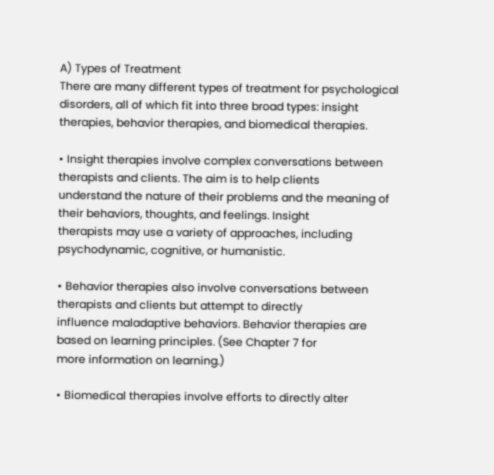A) Types of Treatment
There are many different types of treatment for psychological disorders, all of which fit into three broad types: insight
therapies, behavior therapies, and biomedical therapies.

• Insight therapies involve complex conversations between therapists and clients. The aim is to help clients
understand the nature of their problems and the meaning of their behaviors, thoughts, and feelings. Insight
therapists may use a variety of approaches, including psychodynamic, cognitive, or humanistic.

• Behavior therapies also involve conversations between therapists and clients but attempt to directly
influence maladaptive behaviors. Behavior therapies are based on learning principles. (See Chapter 7 for
more information on learning.)

• Biomedical therapies involve efforts to directly alter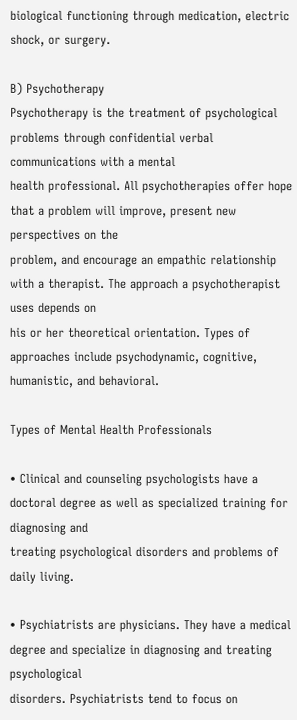biological functioning through medication, electric
shock, or surgery.

B) Psychotherapy
Psychotherapy is the treatment of psychological problems through confidential verbal communications with a mental
health professional. All psychotherapies offer hope that a problem will improve, present new perspectives on the
problem, and encourage an empathic relationship with a therapist. The approach a psychotherapist uses depends on
his or her theoretical orientation. Types of approaches include psychodynamic, cognitive, humanistic, and behavioral.

Types of Mental Health Professionals

• Clinical and counseling psychologists have a doctoral degree as well as specialized training for diagnosing and
treating psychological disorders and problems of daily living.

• Psychiatrists are physicians. They have a medical degree and specialize in diagnosing and treating psychological
disorders. Psychiatrists tend to focus on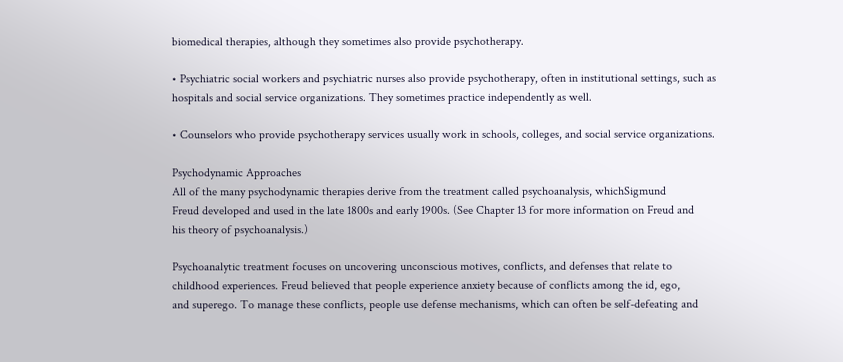biomedical therapies, although they sometimes also provide psychotherapy.

• Psychiatric social workers and psychiatric nurses also provide psychotherapy, often in institutional settings, such as
hospitals and social service organizations. They sometimes practice independently as well.

• Counselors who provide psychotherapy services usually work in schools, colleges, and social service organizations.

Psychodynamic Approaches
All of the many psychodynamic therapies derive from the treatment called psychoanalysis, whichSigmund
Freud developed and used in the late 1800s and early 1900s. (See Chapter 13 for more information on Freud and
his theory of psychoanalysis.)

Psychoanalytic treatment focuses on uncovering unconscious motives, conflicts, and defenses that relate to
childhood experiences. Freud believed that people experience anxiety because of conflicts among the id, ego,
and superego. To manage these conflicts, people use defense mechanisms, which can often be self-defeating and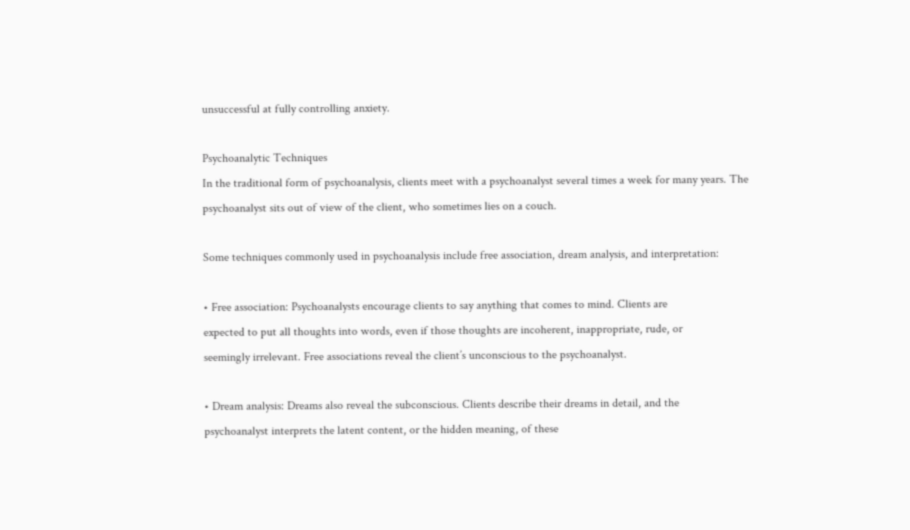unsuccessful at fully controlling anxiety.

Psychoanalytic Techniques
In the traditional form of psychoanalysis, clients meet with a psychoanalyst several times a week for many years. The
psychoanalyst sits out of view of the client, who sometimes lies on a couch.

Some techniques commonly used in psychoanalysis include free association, dream analysis, and interpretation:

• Free association: Psychoanalysts encourage clients to say anything that comes to mind. Clients are
expected to put all thoughts into words, even if those thoughts are incoherent, inappropriate, rude, or
seemingly irrelevant. Free associations reveal the client’s unconscious to the psychoanalyst.

• Dream analysis: Dreams also reveal the subconscious. Clients describe their dreams in detail, and the
psychoanalyst interprets the latent content, or the hidden meaning, of these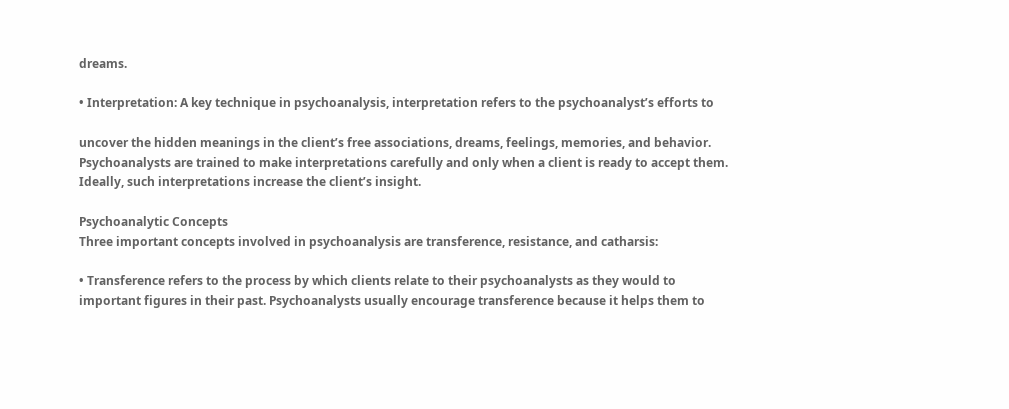dreams.

• Interpretation: A key technique in psychoanalysis, interpretation refers to the psychoanalyst’s efforts to

uncover the hidden meanings in the client’s free associations, dreams, feelings, memories, and behavior.
Psychoanalysts are trained to make interpretations carefully and only when a client is ready to accept them.
Ideally, such interpretations increase the client’s insight.

Psychoanalytic Concepts
Three important concepts involved in psychoanalysis are transference, resistance, and catharsis:

• Transference refers to the process by which clients relate to their psychoanalysts as they would to
important figures in their past. Psychoanalysts usually encourage transference because it helps them to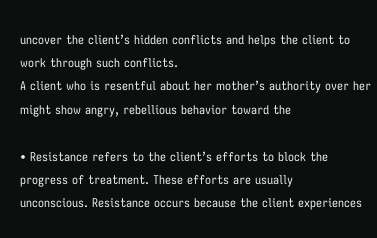uncover the client’s hidden conflicts and helps the client to work through such conflicts.
A client who is resentful about her mother’s authority over her might show angry, rebellious behavior toward the

• Resistance refers to the client’s efforts to block the progress of treatment. These efforts are usually
unconscious. Resistance occurs because the client experiences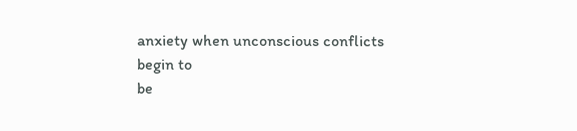anxiety when unconscious conflicts begin to
be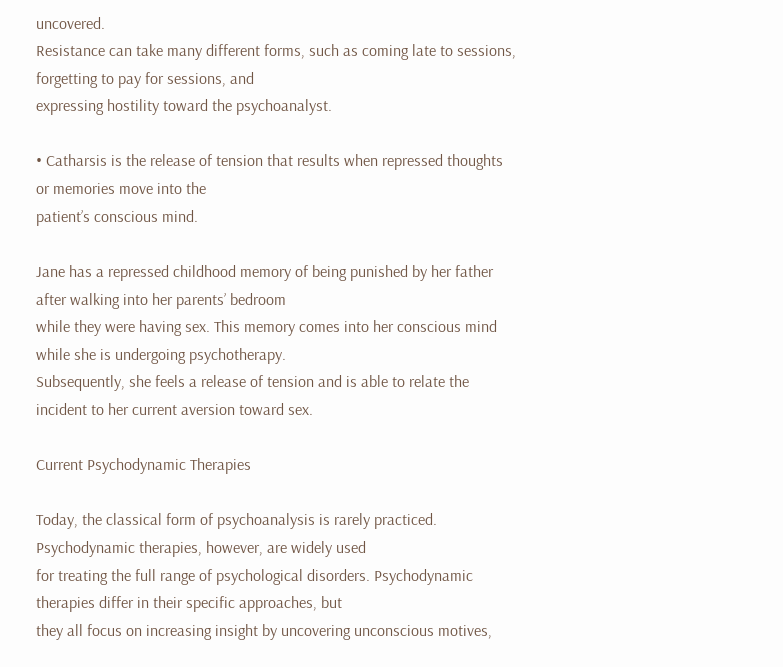uncovered.
Resistance can take many different forms, such as coming late to sessions, forgetting to pay for sessions, and
expressing hostility toward the psychoanalyst.

• Catharsis is the release of tension that results when repressed thoughts or memories move into the
patient’s conscious mind.

Jane has a repressed childhood memory of being punished by her father after walking into her parents’ bedroom
while they were having sex. This memory comes into her conscious mind while she is undergoing psychotherapy.
Subsequently, she feels a release of tension and is able to relate the incident to her current aversion toward sex.

Current Psychodynamic Therapies

Today, the classical form of psychoanalysis is rarely practiced. Psychodynamic therapies, however, are widely used
for treating the full range of psychological disorders. Psychodynamic therapies differ in their specific approaches, but
they all focus on increasing insight by uncovering unconscious motives,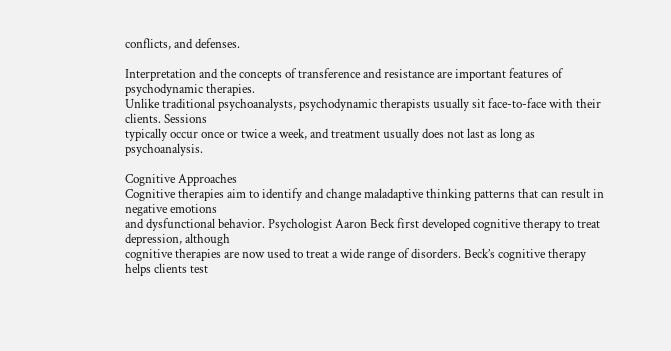conflicts, and defenses.

Interpretation and the concepts of transference and resistance are important features of psychodynamic therapies.
Unlike traditional psychoanalysts, psychodynamic therapists usually sit face-to-face with their clients. Sessions
typically occur once or twice a week, and treatment usually does not last as long as psychoanalysis.

Cognitive Approaches
Cognitive therapies aim to identify and change maladaptive thinking patterns that can result in negative emotions
and dysfunctional behavior. Psychologist Aaron Beck first developed cognitive therapy to treat depression, although
cognitive therapies are now used to treat a wide range of disorders. Beck’s cognitive therapy helps clients test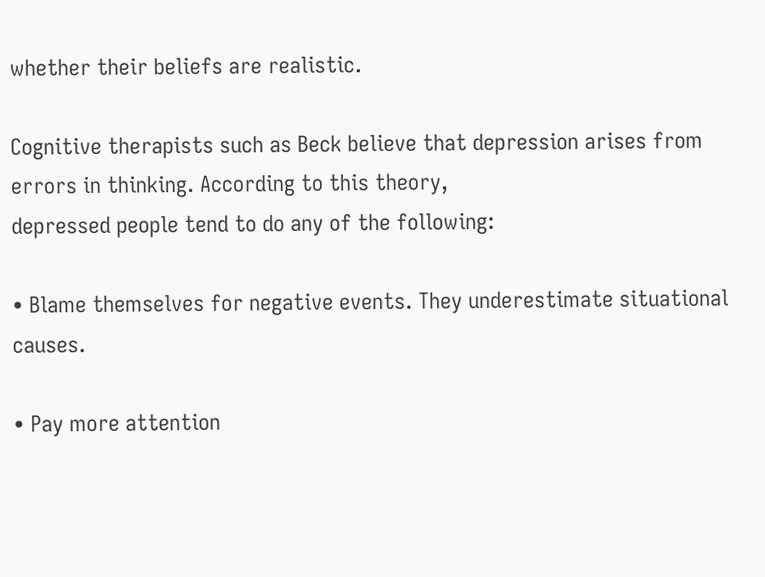whether their beliefs are realistic.

Cognitive therapists such as Beck believe that depression arises from errors in thinking. According to this theory,
depressed people tend to do any of the following:

• Blame themselves for negative events. They underestimate situational causes.

• Pay more attention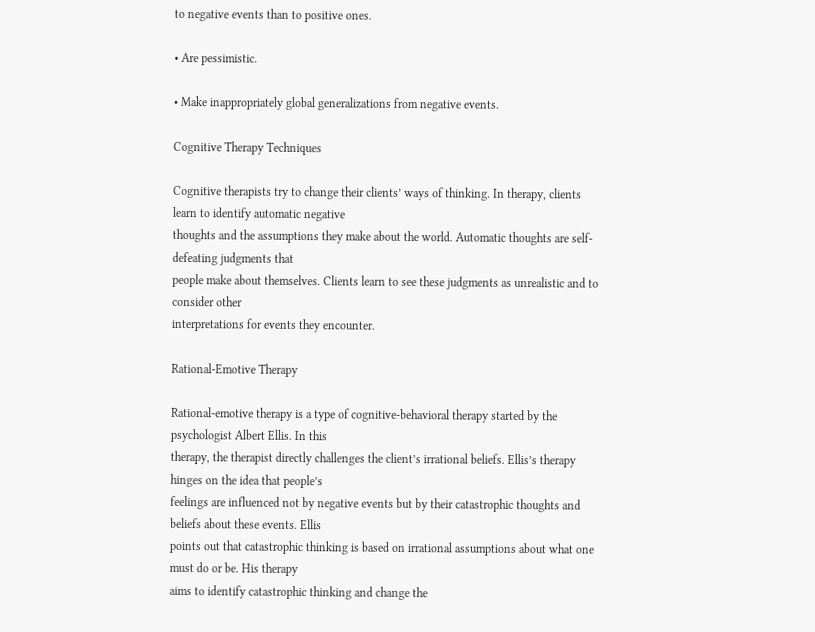to negative events than to positive ones.

• Are pessimistic.

• Make inappropriately global generalizations from negative events.

Cognitive Therapy Techniques

Cognitive therapists try to change their clients’ ways of thinking. In therapy, clients learn to identify automatic negative
thoughts and the assumptions they make about the world. Automatic thoughts are self-defeating judgments that
people make about themselves. Clients learn to see these judgments as unrealistic and to consider other
interpretations for events they encounter.

Rational-Emotive Therapy

Rational-emotive therapy is a type of cognitive-behavioral therapy started by the psychologist Albert Ellis. In this
therapy, the therapist directly challenges the client’s irrational beliefs. Ellis’s therapy hinges on the idea that people’s
feelings are influenced not by negative events but by their catastrophic thoughts and beliefs about these events. Ellis
points out that catastrophic thinking is based on irrational assumptions about what one must do or be. His therapy
aims to identify catastrophic thinking and change the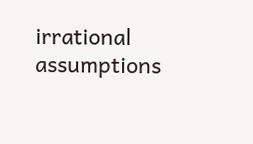irrational assumptions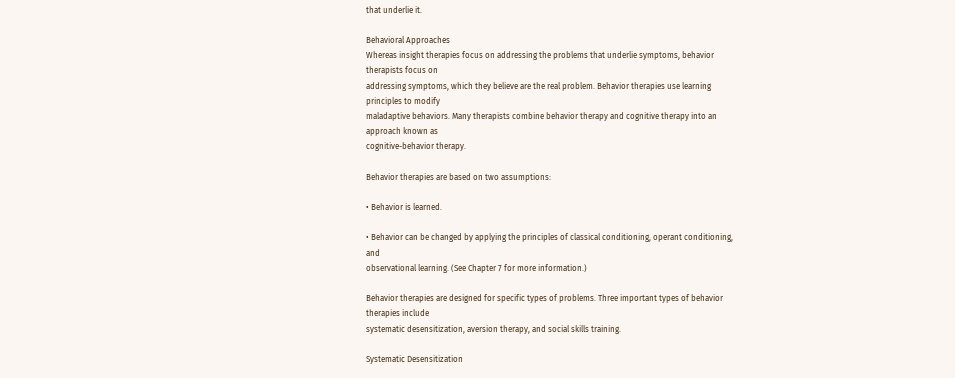that underlie it.

Behavioral Approaches
Whereas insight therapies focus on addressing the problems that underlie symptoms, behavior therapists focus on
addressing symptoms, which they believe are the real problem. Behavior therapies use learning principles to modify
maladaptive behaviors. Many therapists combine behavior therapy and cognitive therapy into an approach known as
cognitive-behavior therapy.

Behavior therapies are based on two assumptions:

• Behavior is learned.

• Behavior can be changed by applying the principles of classical conditioning, operant conditioning, and
observational learning. (See Chapter 7 for more information.)

Behavior therapies are designed for specific types of problems. Three important types of behavior therapies include
systematic desensitization, aversion therapy, and social skills training.

Systematic Desensitization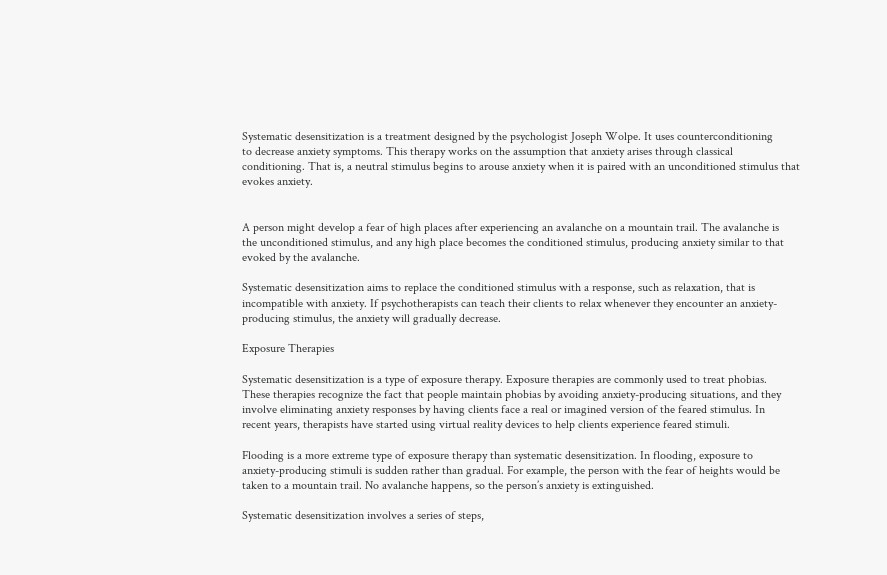Systematic desensitization is a treatment designed by the psychologist Joseph Wolpe. It uses counterconditioning
to decrease anxiety symptoms. This therapy works on the assumption that anxiety arises through classical
conditioning. That is, a neutral stimulus begins to arouse anxiety when it is paired with an unconditioned stimulus that
evokes anxiety.


A person might develop a fear of high places after experiencing an avalanche on a mountain trail. The avalanche is
the unconditioned stimulus, and any high place becomes the conditioned stimulus, producing anxiety similar to that
evoked by the avalanche.

Systematic desensitization aims to replace the conditioned stimulus with a response, such as relaxation, that is
incompatible with anxiety. If psychotherapists can teach their clients to relax whenever they encounter an anxiety-
producing stimulus, the anxiety will gradually decrease.

Exposure Therapies

Systematic desensitization is a type of exposure therapy. Exposure therapies are commonly used to treat phobias.
These therapies recognize the fact that people maintain phobias by avoiding anxiety-producing situations, and they
involve eliminating anxiety responses by having clients face a real or imagined version of the feared stimulus. In
recent years, therapists have started using virtual reality devices to help clients experience feared stimuli.

Flooding is a more extreme type of exposure therapy than systematic desensitization. In flooding, exposure to
anxiety-producing stimuli is sudden rather than gradual. For example, the person with the fear of heights would be
taken to a mountain trail. No avalanche happens, so the person’s anxiety is extinguished.

Systematic desensitization involves a series of steps,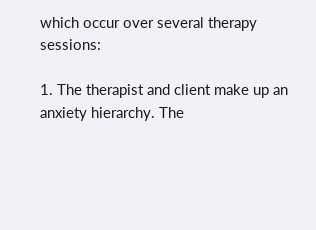which occur over several therapy sessions:

1. The therapist and client make up an anxiety hierarchy. The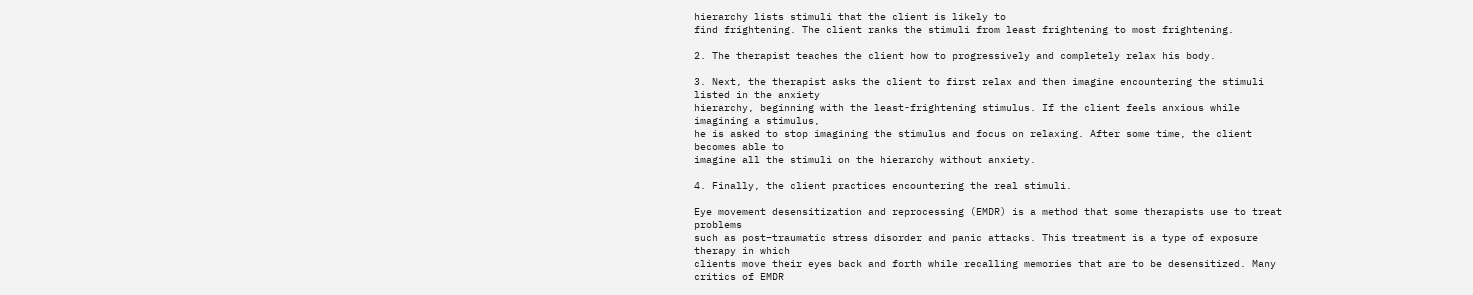hierarchy lists stimuli that the client is likely to
find frightening. The client ranks the stimuli from least frightening to most frightening.

2. The therapist teaches the client how to progressively and completely relax his body.

3. Next, the therapist asks the client to first relax and then imagine encountering the stimuli listed in the anxiety
hierarchy, beginning with the least-frightening stimulus. If the client feels anxious while imagining a stimulus,
he is asked to stop imagining the stimulus and focus on relaxing. After some time, the client becomes able to
imagine all the stimuli on the hierarchy without anxiety.

4. Finally, the client practices encountering the real stimuli.

Eye movement desensitization and reprocessing (EMDR) is a method that some therapists use to treat problems
such as post–traumatic stress disorder and panic attacks. This treatment is a type of exposure therapy in which
clients move their eyes back and forth while recalling memories that are to be desensitized. Many critics of EMDR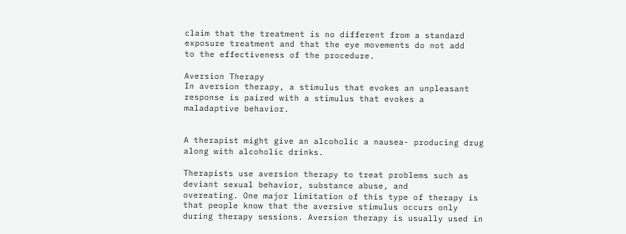claim that the treatment is no different from a standard exposure treatment and that the eye movements do not add
to the effectiveness of the procedure.

Aversion Therapy
In aversion therapy, a stimulus that evokes an unpleasant response is paired with a stimulus that evokes a
maladaptive behavior.


A therapist might give an alcoholic a nausea- producing drug along with alcoholic drinks.

Therapists use aversion therapy to treat problems such as deviant sexual behavior, substance abuse, and
overeating. One major limitation of this type of therapy is that people know that the aversive stimulus occurs only
during therapy sessions. Aversion therapy is usually used in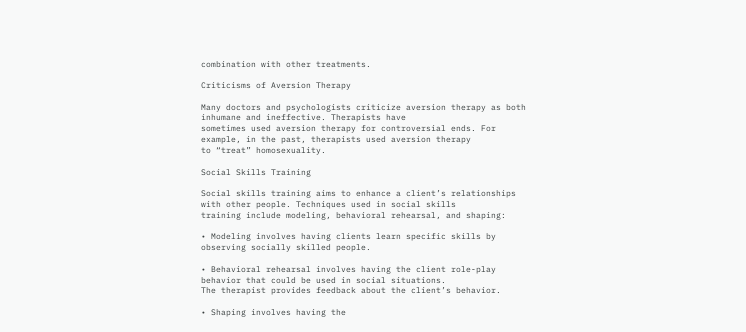combination with other treatments.

Criticisms of Aversion Therapy

Many doctors and psychologists criticize aversion therapy as both inhumane and ineffective. Therapists have
sometimes used aversion therapy for controversial ends. For example, in the past, therapists used aversion therapy
to “treat” homosexuality.

Social Skills Training

Social skills training aims to enhance a client’s relationships with other people. Techniques used in social skills
training include modeling, behavioral rehearsal, and shaping:

• Modeling involves having clients learn specific skills by observing socially skilled people.

• Behavioral rehearsal involves having the client role-play behavior that could be used in social situations.
The therapist provides feedback about the client’s behavior.

• Shaping involves having the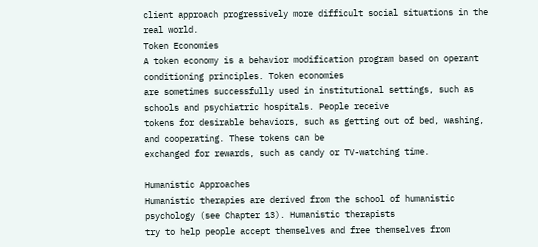client approach progressively more difficult social situations in the real world.
Token Economies
A token economy is a behavior modification program based on operant conditioning principles. Token economies
are sometimes successfully used in institutional settings, such as schools and psychiatric hospitals. People receive
tokens for desirable behaviors, such as getting out of bed, washing, and cooperating. These tokens can be
exchanged for rewards, such as candy or TV-watching time.

Humanistic Approaches
Humanistic therapies are derived from the school of humanistic psychology (see Chapter 13). Humanistic therapists
try to help people accept themselves and free themselves from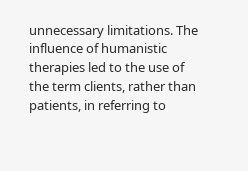unnecessary limitations. The influence of humanistic
therapies led to the use of the term clients, rather than patients, in referring to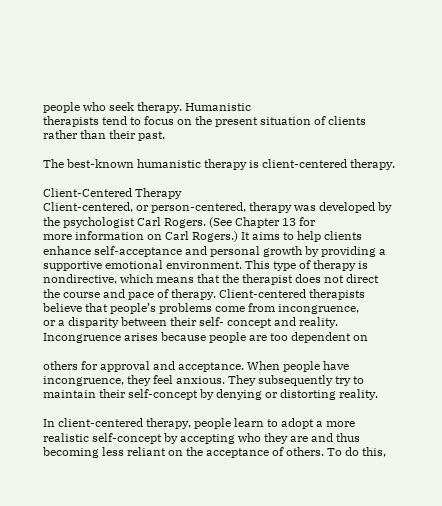people who seek therapy. Humanistic
therapists tend to focus on the present situation of clients rather than their past.

The best-known humanistic therapy is client-centered therapy.

Client-Centered Therapy
Client-centered, or person-centered, therapy was developed by the psychologist Carl Rogers. (See Chapter 13 for
more information on Carl Rogers.) It aims to help clients enhance self-acceptance and personal growth by providing a
supportive emotional environment. This type of therapy is nondirective, which means that the therapist does not direct
the course and pace of therapy. Client-centered therapists believe that people’s problems come from incongruence,
or a disparity between their self- concept and reality. Incongruence arises because people are too dependent on

others for approval and acceptance. When people have incongruence, they feel anxious. They subsequently try to
maintain their self-concept by denying or distorting reality.

In client-centered therapy, people learn to adopt a more realistic self-concept by accepting who they are and thus
becoming less reliant on the acceptance of others. To do this,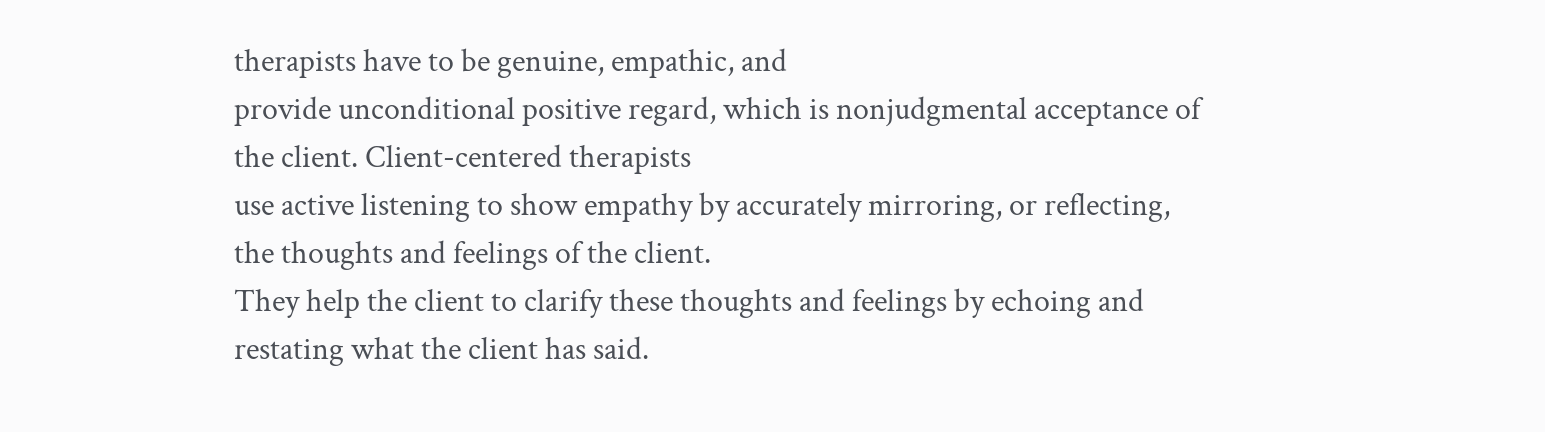therapists have to be genuine, empathic, and
provide unconditional positive regard, which is nonjudgmental acceptance of the client. Client-centered therapists
use active listening to show empathy by accurately mirroring, or reflecting, the thoughts and feelings of the client.
They help the client to clarify these thoughts and feelings by echoing and restating what the client has said.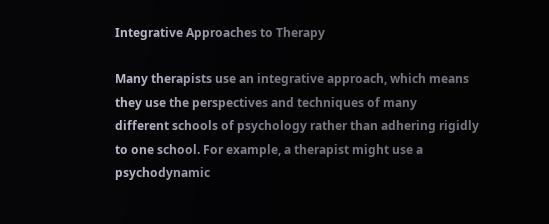Integrative Approaches to Therapy

Many therapists use an integrative approach, which means they use the perspectives and techniques of many
different schools of psychology rather than adhering rigidly to one school. For example, a therapist might use a
psychodynamic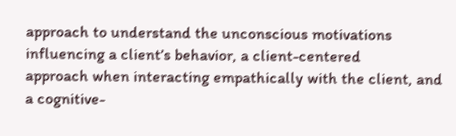approach to understand the unconscious motivations influencing a client’s behavior, a client-centered
approach when interacting empathically with the client, and a cognitive-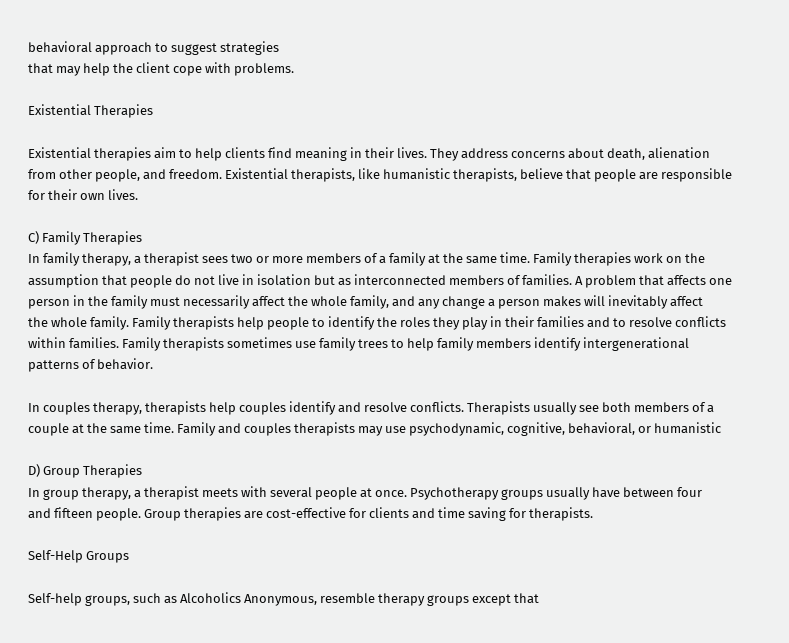behavioral approach to suggest strategies
that may help the client cope with problems.

Existential Therapies

Existential therapies aim to help clients find meaning in their lives. They address concerns about death, alienation
from other people, and freedom. Existential therapists, like humanistic therapists, believe that people are responsible
for their own lives.

C) Family Therapies
In family therapy, a therapist sees two or more members of a family at the same time. Family therapies work on the
assumption that people do not live in isolation but as interconnected members of families. A problem that affects one
person in the family must necessarily affect the whole family, and any change a person makes will inevitably affect
the whole family. Family therapists help people to identify the roles they play in their families and to resolve conflicts
within families. Family therapists sometimes use family trees to help family members identify intergenerational
patterns of behavior.

In couples therapy, therapists help couples identify and resolve conflicts. Therapists usually see both members of a
couple at the same time. Family and couples therapists may use psychodynamic, cognitive, behavioral, or humanistic

D) Group Therapies
In group therapy, a therapist meets with several people at once. Psychotherapy groups usually have between four
and fifteen people. Group therapies are cost-effective for clients and time saving for therapists.

Self-Help Groups

Self-help groups, such as Alcoholics Anonymous, resemble therapy groups except that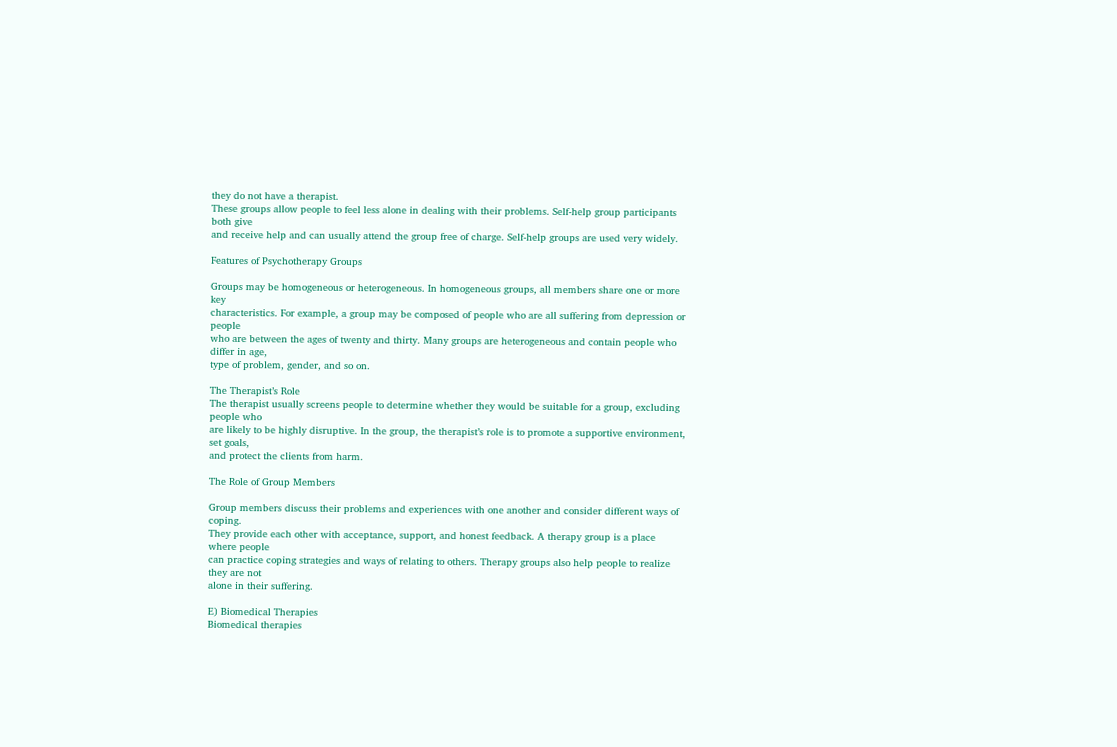they do not have a therapist.
These groups allow people to feel less alone in dealing with their problems. Self-help group participants both give
and receive help and can usually attend the group free of charge. Self-help groups are used very widely.

Features of Psychotherapy Groups

Groups may be homogeneous or heterogeneous. In homogeneous groups, all members share one or more key
characteristics. For example, a group may be composed of people who are all suffering from depression or people
who are between the ages of twenty and thirty. Many groups are heterogeneous and contain people who differ in age,
type of problem, gender, and so on.

The Therapist’s Role
The therapist usually screens people to determine whether they would be suitable for a group, excluding people who
are likely to be highly disruptive. In the group, the therapist’s role is to promote a supportive environment, set goals,
and protect the clients from harm.

The Role of Group Members

Group members discuss their problems and experiences with one another and consider different ways of coping.
They provide each other with acceptance, support, and honest feedback. A therapy group is a place where people
can practice coping strategies and ways of relating to others. Therapy groups also help people to realize they are not
alone in their suffering.

E) Biomedical Therapies
Biomedical therapies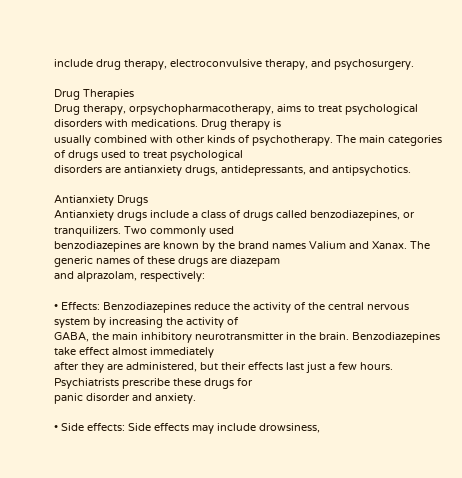include drug therapy, electroconvulsive therapy, and psychosurgery.

Drug Therapies
Drug therapy, orpsychopharmacotherapy, aims to treat psychological disorders with medications. Drug therapy is
usually combined with other kinds of psychotherapy. The main categories of drugs used to treat psychological
disorders are antianxiety drugs, antidepressants, and antipsychotics.

Antianxiety Drugs
Antianxiety drugs include a class of drugs called benzodiazepines, or tranquilizers. Two commonly used
benzodiazepines are known by the brand names Valium and Xanax. The generic names of these drugs are diazepam
and alprazolam, respectively:

• Effects: Benzodiazepines reduce the activity of the central nervous system by increasing the activity of
GABA, the main inhibitory neurotransmitter in the brain. Benzodiazepines take effect almost immediately
after they are administered, but their effects last just a few hours. Psychiatrists prescribe these drugs for
panic disorder and anxiety.

• Side effects: Side effects may include drowsiness,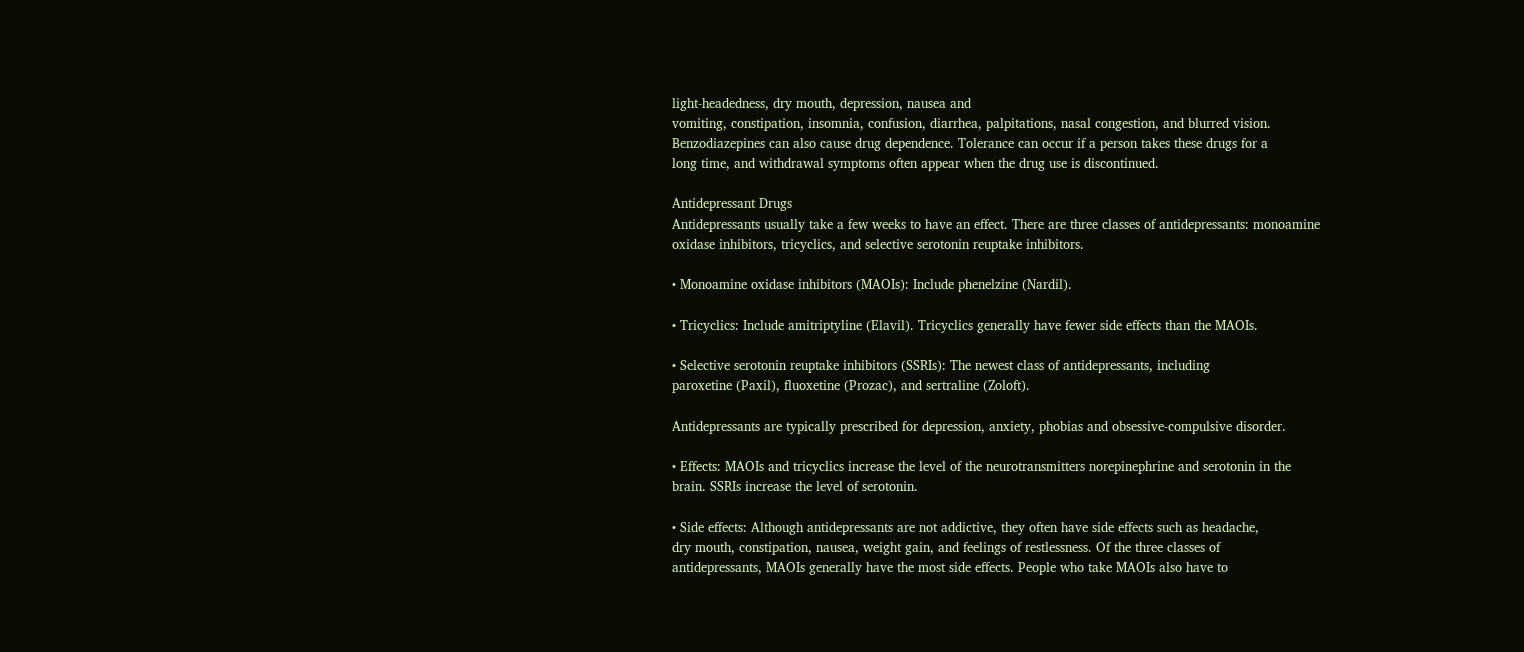light-headedness, dry mouth, depression, nausea and
vomiting, constipation, insomnia, confusion, diarrhea, palpitations, nasal congestion, and blurred vision.
Benzodiazepines can also cause drug dependence. Tolerance can occur if a person takes these drugs for a
long time, and withdrawal symptoms often appear when the drug use is discontinued.

Antidepressant Drugs
Antidepressants usually take a few weeks to have an effect. There are three classes of antidepressants: monoamine
oxidase inhibitors, tricyclics, and selective serotonin reuptake inhibitors.

• Monoamine oxidase inhibitors (MAOIs): Include phenelzine (Nardil).

• Tricyclics: Include amitriptyline (Elavil). Tricyclics generally have fewer side effects than the MAOIs.

• Selective serotonin reuptake inhibitors (SSRIs): The newest class of antidepressants, including
paroxetine (Paxil), fluoxetine (Prozac), and sertraline (Zoloft).

Antidepressants are typically prescribed for depression, anxiety, phobias and obsessive-compulsive disorder.

• Effects: MAOIs and tricyclics increase the level of the neurotransmitters norepinephrine and serotonin in the
brain. SSRIs increase the level of serotonin.

• Side effects: Although antidepressants are not addictive, they often have side effects such as headache,
dry mouth, constipation, nausea, weight gain, and feelings of restlessness. Of the three classes of
antidepressants, MAOIs generally have the most side effects. People who take MAOIs also have to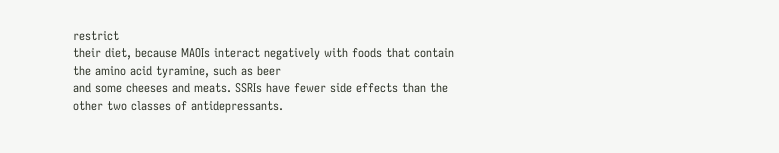restrict
their diet, because MAOIs interact negatively with foods that contain the amino acid tyramine, such as beer
and some cheeses and meats. SSRIs have fewer side effects than the other two classes of antidepressants.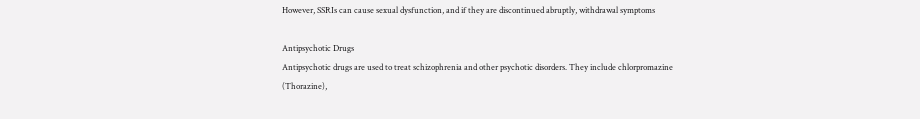However, SSRIs can cause sexual dysfunction, and if they are discontinued abruptly, withdrawal symptoms

Antipsychotic Drugs
Antipsychotic drugs are used to treat schizophrenia and other psychotic disorders. They include chlorpromazine
(Thorazine),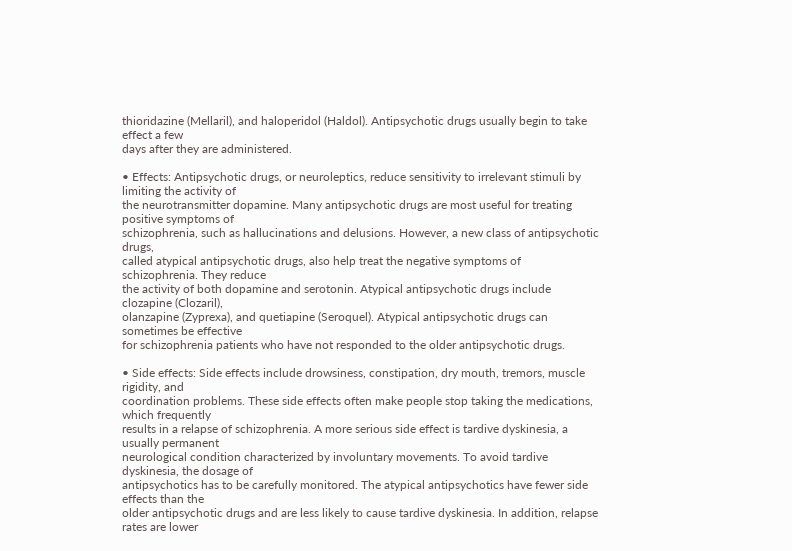thioridazine (Mellaril), and haloperidol (Haldol). Antipsychotic drugs usually begin to take effect a few
days after they are administered.

• Effects: Antipsychotic drugs, or neuroleptics, reduce sensitivity to irrelevant stimuli by limiting the activity of
the neurotransmitter dopamine. Many antipsychotic drugs are most useful for treating positive symptoms of
schizophrenia, such as hallucinations and delusions. However, a new class of antipsychotic drugs,
called atypical antipsychotic drugs, also help treat the negative symptoms of schizophrenia. They reduce
the activity of both dopamine and serotonin. Atypical antipsychotic drugs include clozapine (Clozaril),
olanzapine (Zyprexa), and quetiapine (Seroquel). Atypical antipsychotic drugs can sometimes be effective
for schizophrenia patients who have not responded to the older antipsychotic drugs.

• Side effects: Side effects include drowsiness, constipation, dry mouth, tremors, muscle rigidity, and
coordination problems. These side effects often make people stop taking the medications, which frequently
results in a relapse of schizophrenia. A more serious side effect is tardive dyskinesia, a usually permanent
neurological condition characterized by involuntary movements. To avoid tardive dyskinesia, the dosage of
antipsychotics has to be carefully monitored. The atypical antipsychotics have fewer side effects than the
older antipsychotic drugs and are less likely to cause tardive dyskinesia. In addition, relapse rates are lower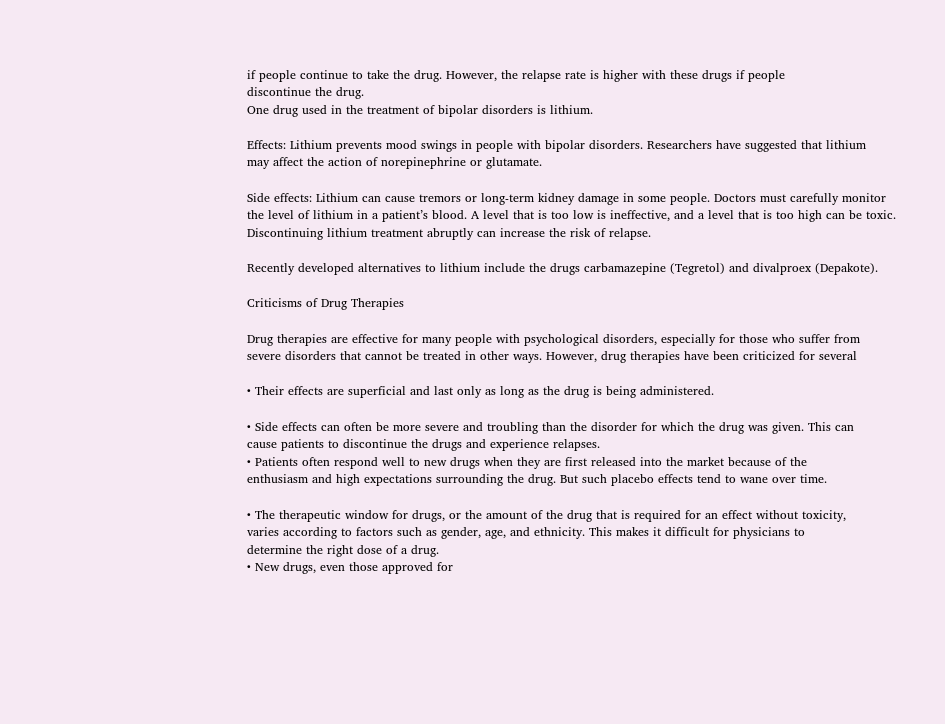if people continue to take the drug. However, the relapse rate is higher with these drugs if people
discontinue the drug.
One drug used in the treatment of bipolar disorders is lithium.

Effects: Lithium prevents mood swings in people with bipolar disorders. Researchers have suggested that lithium
may affect the action of norepinephrine or glutamate.

Side effects: Lithium can cause tremors or long-term kidney damage in some people. Doctors must carefully monitor
the level of lithium in a patient’s blood. A level that is too low is ineffective, and a level that is too high can be toxic.
Discontinuing lithium treatment abruptly can increase the risk of relapse.

Recently developed alternatives to lithium include the drugs carbamazepine (Tegretol) and divalproex (Depakote).

Criticisms of Drug Therapies

Drug therapies are effective for many people with psychological disorders, especially for those who suffer from
severe disorders that cannot be treated in other ways. However, drug therapies have been criticized for several

• Their effects are superficial and last only as long as the drug is being administered.

• Side effects can often be more severe and troubling than the disorder for which the drug was given. This can
cause patients to discontinue the drugs and experience relapses.
• Patients often respond well to new drugs when they are first released into the market because of the
enthusiasm and high expectations surrounding the drug. But such placebo effects tend to wane over time.

• The therapeutic window for drugs, or the amount of the drug that is required for an effect without toxicity,
varies according to factors such as gender, age, and ethnicity. This makes it difficult for physicians to
determine the right dose of a drug.
• New drugs, even those approved for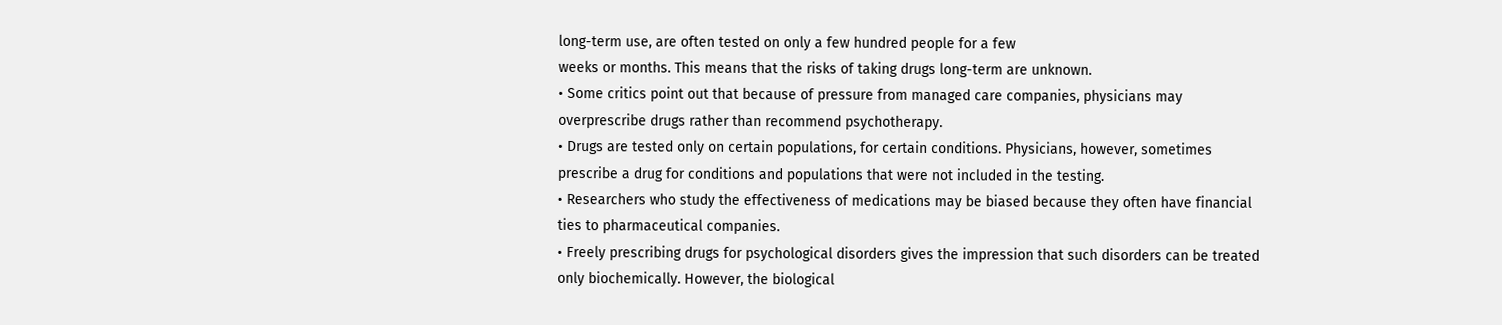long-term use, are often tested on only a few hundred people for a few
weeks or months. This means that the risks of taking drugs long-term are unknown.
• Some critics point out that because of pressure from managed care companies, physicians may
overprescribe drugs rather than recommend psychotherapy.
• Drugs are tested only on certain populations, for certain conditions. Physicians, however, sometimes
prescribe a drug for conditions and populations that were not included in the testing.
• Researchers who study the effectiveness of medications may be biased because they often have financial
ties to pharmaceutical companies.
• Freely prescribing drugs for psychological disorders gives the impression that such disorders can be treated
only biochemically. However, the biological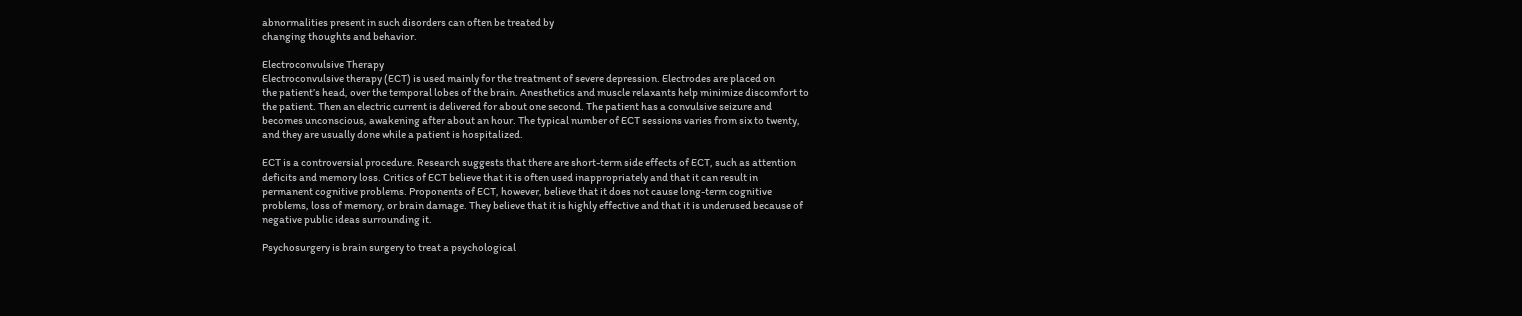abnormalities present in such disorders can often be treated by
changing thoughts and behavior.

Electroconvulsive Therapy
Electroconvulsive therapy (ECT) is used mainly for the treatment of severe depression. Electrodes are placed on
the patient’s head, over the temporal lobes of the brain. Anesthetics and muscle relaxants help minimize discomfort to
the patient. Then an electric current is delivered for about one second. The patient has a convulsive seizure and
becomes unconscious, awakening after about an hour. The typical number of ECT sessions varies from six to twenty,
and they are usually done while a patient is hospitalized.

ECT is a controversial procedure. Research suggests that there are short-term side effects of ECT, such as attention
deficits and memory loss. Critics of ECT believe that it is often used inappropriately and that it can result in
permanent cognitive problems. Proponents of ECT, however, believe that it does not cause long-term cognitive
problems, loss of memory, or brain damage. They believe that it is highly effective and that it is underused because of
negative public ideas surrounding it.

Psychosurgery is brain surgery to treat a psychological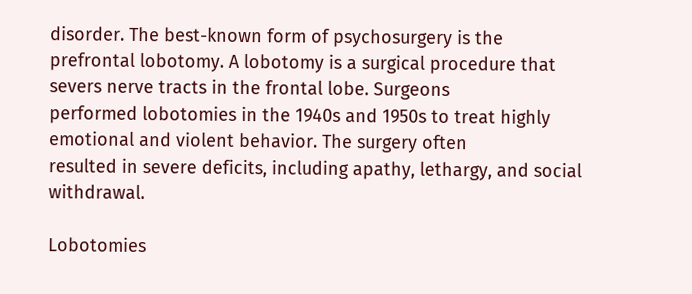disorder. The best-known form of psychosurgery is the
prefrontal lobotomy. A lobotomy is a surgical procedure that severs nerve tracts in the frontal lobe. Surgeons
performed lobotomies in the 1940s and 1950s to treat highly emotional and violent behavior. The surgery often
resulted in severe deficits, including apathy, lethargy, and social withdrawal.

Lobotomies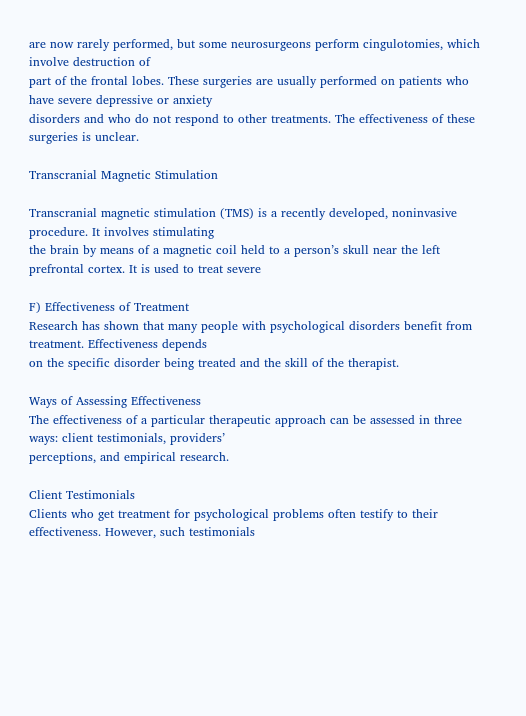are now rarely performed, but some neurosurgeons perform cingulotomies, which involve destruction of
part of the frontal lobes. These surgeries are usually performed on patients who have severe depressive or anxiety
disorders and who do not respond to other treatments. The effectiveness of these surgeries is unclear.

Transcranial Magnetic Stimulation

Transcranial magnetic stimulation (TMS) is a recently developed, noninvasive procedure. It involves stimulating
the brain by means of a magnetic coil held to a person’s skull near the left prefrontal cortex. It is used to treat severe

F) Effectiveness of Treatment
Research has shown that many people with psychological disorders benefit from treatment. Effectiveness depends
on the specific disorder being treated and the skill of the therapist.

Ways of Assessing Effectiveness
The effectiveness of a particular therapeutic approach can be assessed in three ways: client testimonials, providers’
perceptions, and empirical research.

Client Testimonials
Clients who get treatment for psychological problems often testify to their effectiveness. However, such testimonials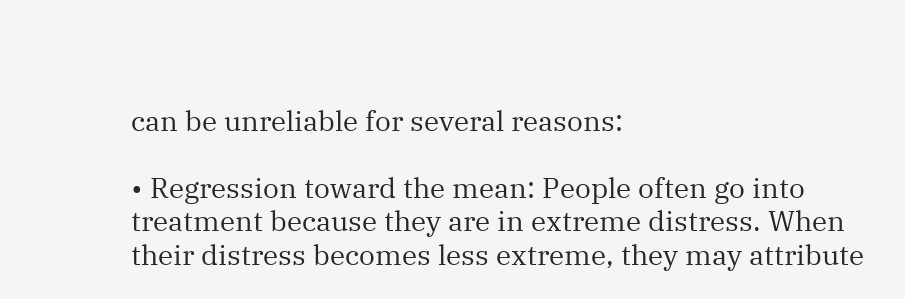can be unreliable for several reasons:

• Regression toward the mean: People often go into treatment because they are in extreme distress. When
their distress becomes less extreme, they may attribute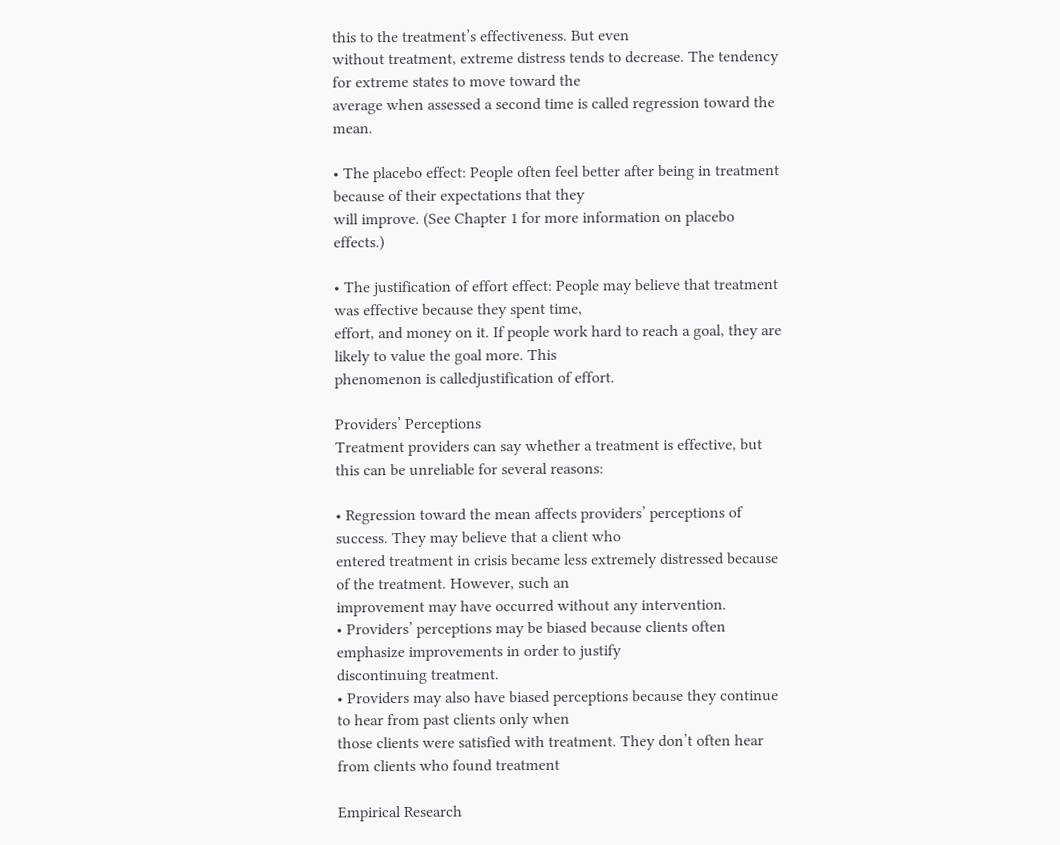this to the treatment’s effectiveness. But even
without treatment, extreme distress tends to decrease. The tendency for extreme states to move toward the
average when assessed a second time is called regression toward the mean.

• The placebo effect: People often feel better after being in treatment because of their expectations that they
will improve. (See Chapter 1 for more information on placebo effects.)

• The justification of effort effect: People may believe that treatment was effective because they spent time,
effort, and money on it. If people work hard to reach a goal, they are likely to value the goal more. This
phenomenon is calledjustification of effort.

Providers’ Perceptions
Treatment providers can say whether a treatment is effective, but this can be unreliable for several reasons:

• Regression toward the mean affects providers’ perceptions of success. They may believe that a client who
entered treatment in crisis became less extremely distressed because of the treatment. However, such an
improvement may have occurred without any intervention.
• Providers’ perceptions may be biased because clients often emphasize improvements in order to justify
discontinuing treatment.
• Providers may also have biased perceptions because they continue to hear from past clients only when
those clients were satisfied with treatment. They don’t often hear from clients who found treatment

Empirical Research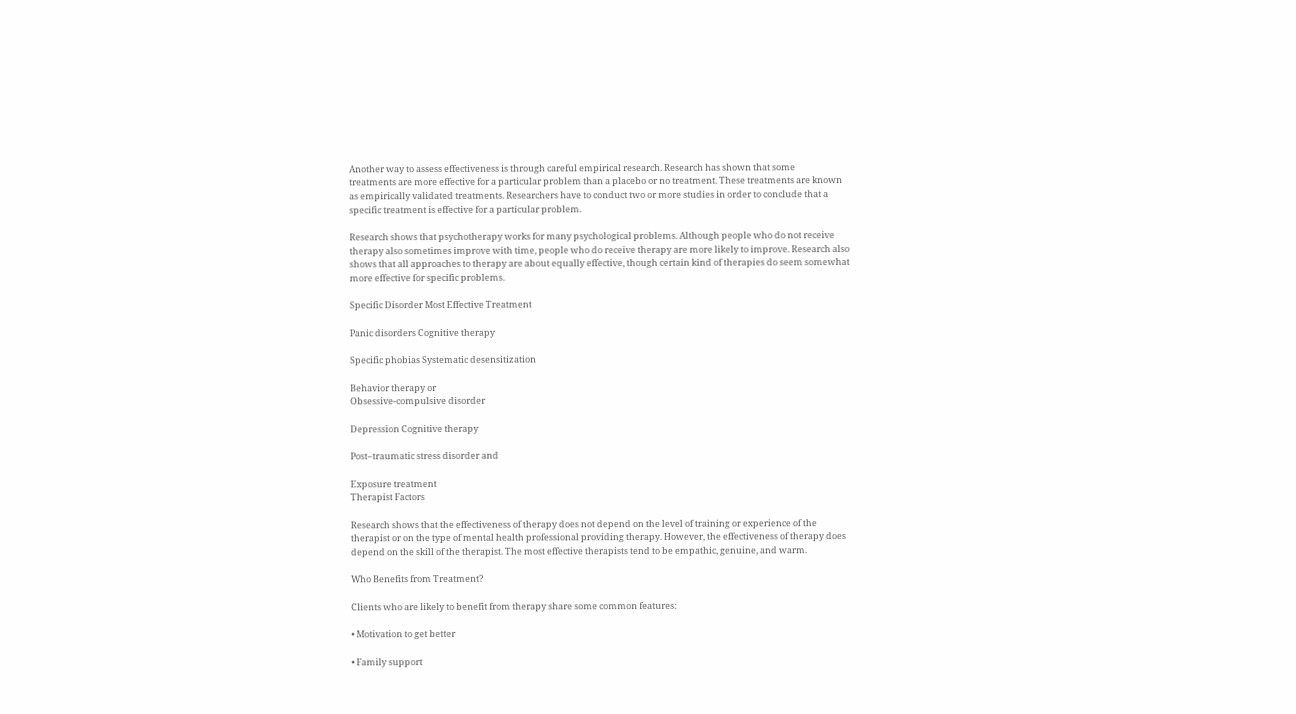Another way to assess effectiveness is through careful empirical research. Research has shown that some
treatments are more effective for a particular problem than a placebo or no treatment. These treatments are known
as empirically validated treatments. Researchers have to conduct two or more studies in order to conclude that a
specific treatment is effective for a particular problem.

Research shows that psychotherapy works for many psychological problems. Although people who do not receive
therapy also sometimes improve with time, people who do receive therapy are more likely to improve. Research also
shows that all approaches to therapy are about equally effective, though certain kind of therapies do seem somewhat
more effective for specific problems.

Specific Disorder Most Effective Treatment

Panic disorders Cognitive therapy

Specific phobias Systematic desensitization

Behavior therapy or
Obsessive-compulsive disorder

Depression Cognitive therapy

Post–traumatic stress disorder and

Exposure treatment
Therapist Factors

Research shows that the effectiveness of therapy does not depend on the level of training or experience of the
therapist or on the type of mental health professional providing therapy. However, the effectiveness of therapy does
depend on the skill of the therapist. The most effective therapists tend to be empathic, genuine, and warm.

Who Benefits from Treatment?

Clients who are likely to benefit from therapy share some common features:

• Motivation to get better

• Family support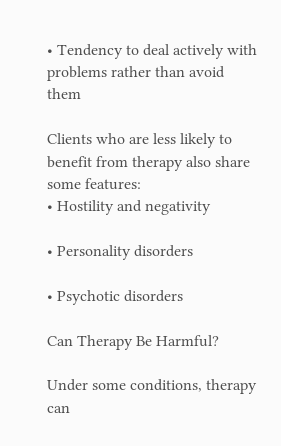• Tendency to deal actively with problems rather than avoid them

Clients who are less likely to benefit from therapy also share some features:
• Hostility and negativity

• Personality disorders

• Psychotic disorders

Can Therapy Be Harmful?

Under some conditions, therapy can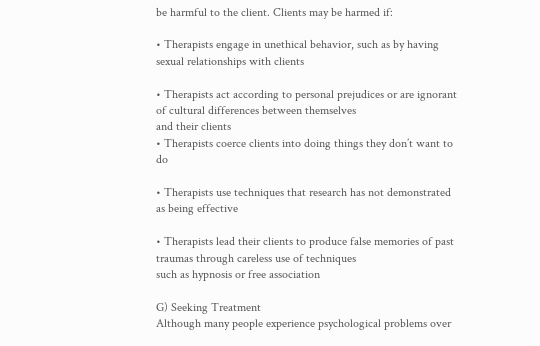be harmful to the client. Clients may be harmed if:

• Therapists engage in unethical behavior, such as by having sexual relationships with clients

• Therapists act according to personal prejudices or are ignorant of cultural differences between themselves
and their clients
• Therapists coerce clients into doing things they don’t want to do

• Therapists use techniques that research has not demonstrated as being effective

• Therapists lead their clients to produce false memories of past traumas through careless use of techniques
such as hypnosis or free association

G) Seeking Treatment
Although many people experience psychological problems over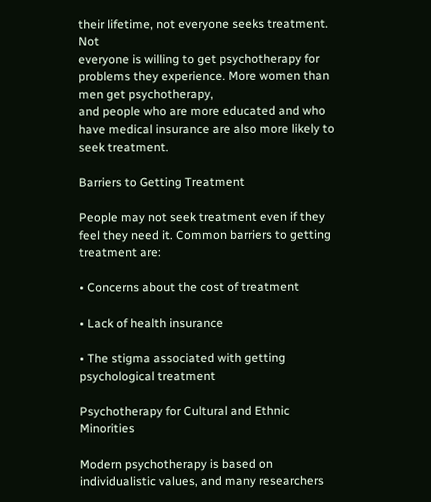their lifetime, not everyone seeks treatment. Not
everyone is willing to get psychotherapy for problems they experience. More women than men get psychotherapy,
and people who are more educated and who have medical insurance are also more likely to seek treatment.

Barriers to Getting Treatment

People may not seek treatment even if they feel they need it. Common barriers to getting treatment are:

• Concerns about the cost of treatment

• Lack of health insurance

• The stigma associated with getting psychological treatment

Psychotherapy for Cultural and Ethnic Minorities

Modern psychotherapy is based on individualistic values, and many researchers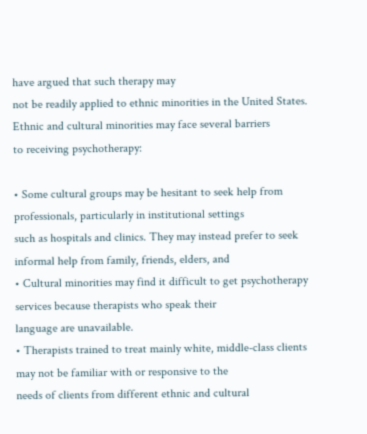have argued that such therapy may
not be readily applied to ethnic minorities in the United States. Ethnic and cultural minorities may face several barriers
to receiving psychotherapy:

• Some cultural groups may be hesitant to seek help from professionals, particularly in institutional settings
such as hospitals and clinics. They may instead prefer to seek informal help from family, friends, elders, and
• Cultural minorities may find it difficult to get psychotherapy services because therapists who speak their
language are unavailable.
• Therapists trained to treat mainly white, middle-class clients may not be familiar with or responsive to the
needs of clients from different ethnic and cultural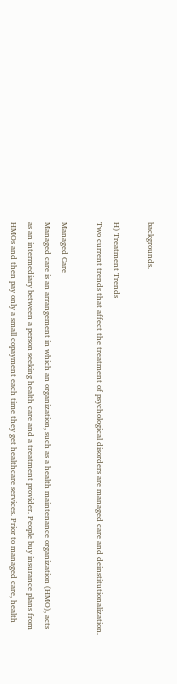backgrounds.

H) Treatment Trends
Two current trends that affect the treatment of psychological disorders are managed care and deinstitutionalization.

Managed Care
Managed care is an arrangement in which an organization, such as a health maintenance organization (HMO), acts
as an intermediary between a person seeking health care and a treatment provider. People buy insurance plans from
HMOs and then pay only a small copayment each time they get healthcare services. Prior to managed care, health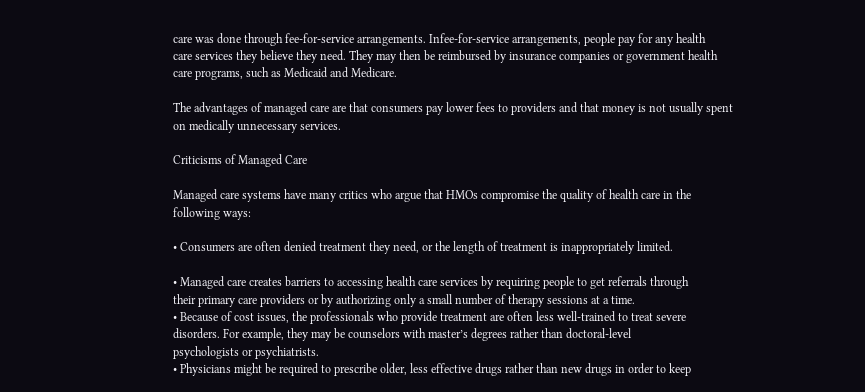care was done through fee-for-service arrangements. Infee-for-service arrangements, people pay for any health
care services they believe they need. They may then be reimbursed by insurance companies or government health
care programs, such as Medicaid and Medicare.

The advantages of managed care are that consumers pay lower fees to providers and that money is not usually spent
on medically unnecessary services.

Criticisms of Managed Care

Managed care systems have many critics who argue that HMOs compromise the quality of health care in the
following ways:

• Consumers are often denied treatment they need, or the length of treatment is inappropriately limited.

• Managed care creates barriers to accessing health care services by requiring people to get referrals through
their primary care providers or by authorizing only a small number of therapy sessions at a time.
• Because of cost issues, the professionals who provide treatment are often less well-trained to treat severe
disorders. For example, they may be counselors with master’s degrees rather than doctoral-level
psychologists or psychiatrists.
• Physicians might be required to prescribe older, less effective drugs rather than new drugs in order to keep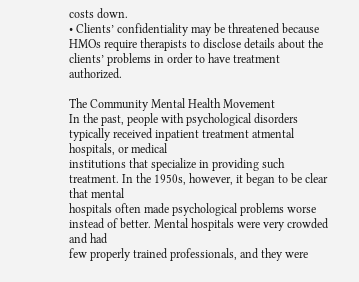costs down.
• Clients’ confidentiality may be threatened because HMOs require therapists to disclose details about the
clients’ problems in order to have treatment authorized.

The Community Mental Health Movement
In the past, people with psychological disorders typically received inpatient treatment atmental hospitals, or medical
institutions that specialize in providing such treatment. In the 1950s, however, it began to be clear that mental
hospitals often made psychological problems worse instead of better. Mental hospitals were very crowded and had
few properly trained professionals, and they were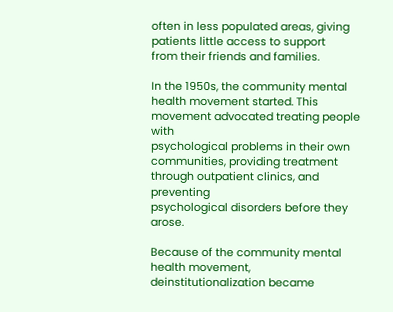often in less populated areas, giving patients little access to support
from their friends and families.

In the 1950s, the community mental health movement started. This movement advocated treating people with
psychological problems in their own communities, providing treatment through outpatient clinics, and preventing
psychological disorders before they arose.

Because of the community mental health movement, deinstitutionalization became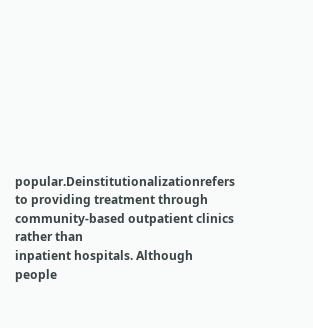popular.Deinstitutionalizationrefers to providing treatment through community-based outpatient clinics rather than
inpatient hospitals. Although people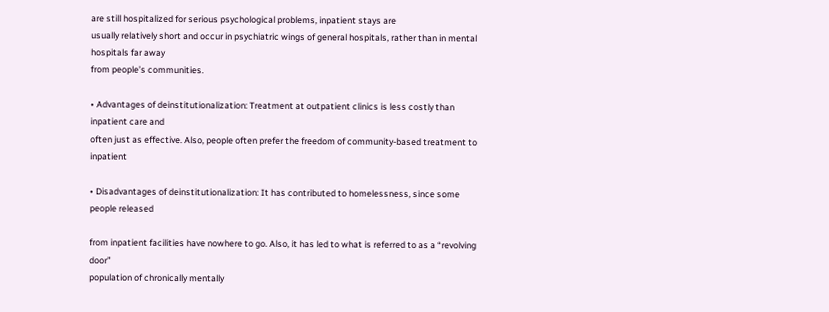are still hospitalized for serious psychological problems, inpatient stays are
usually relatively short and occur in psychiatric wings of general hospitals, rather than in mental hospitals far away
from people’s communities.

• Advantages of deinstitutionalization: Treatment at outpatient clinics is less costly than inpatient care and
often just as effective. Also, people often prefer the freedom of community-based treatment to inpatient

• Disadvantages of deinstitutionalization: It has contributed to homelessness, since some people released

from inpatient facilities have nowhere to go. Also, it has led to what is referred to as a “revolving door”
population of chronically mentally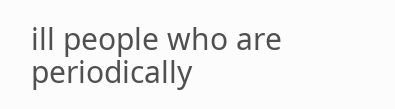ill people who are periodically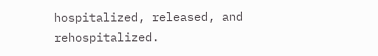hospitalized, released, and rehospitalized.